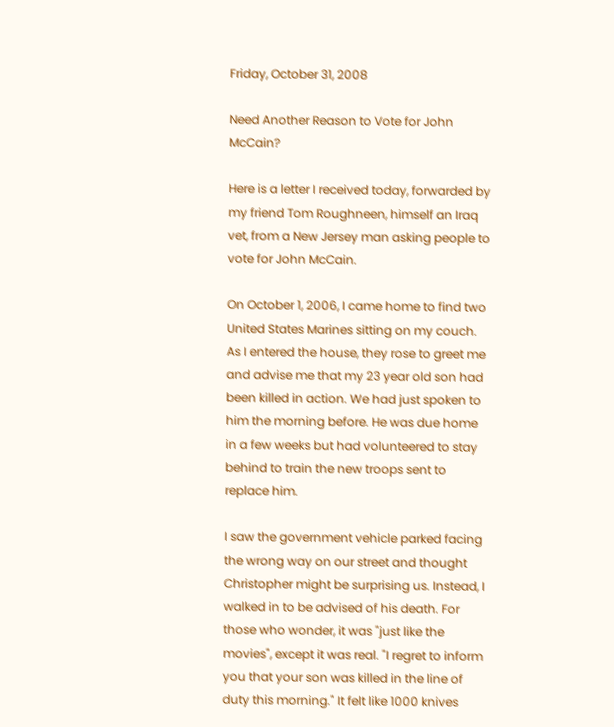Friday, October 31, 2008

Need Another Reason to Vote for John McCain?

Here is a letter I received today, forwarded by my friend Tom Roughneen, himself an Iraq vet, from a New Jersey man asking people to vote for John McCain.

On October 1, 2006, I came home to find two United States Marines sitting on my couch. As I entered the house, they rose to greet me and advise me that my 23 year old son had been killed in action. We had just spoken to him the morning before. He was due home in a few weeks but had volunteered to stay behind to train the new troops sent to replace him.

I saw the government vehicle parked facing the wrong way on our street and thought Christopher might be surprising us. Instead, I walked in to be advised of his death. For those who wonder, it was "just like the movies", except it was real. "I regret to inform you that your son was killed in the line of duty this morning." It felt like 1000 knives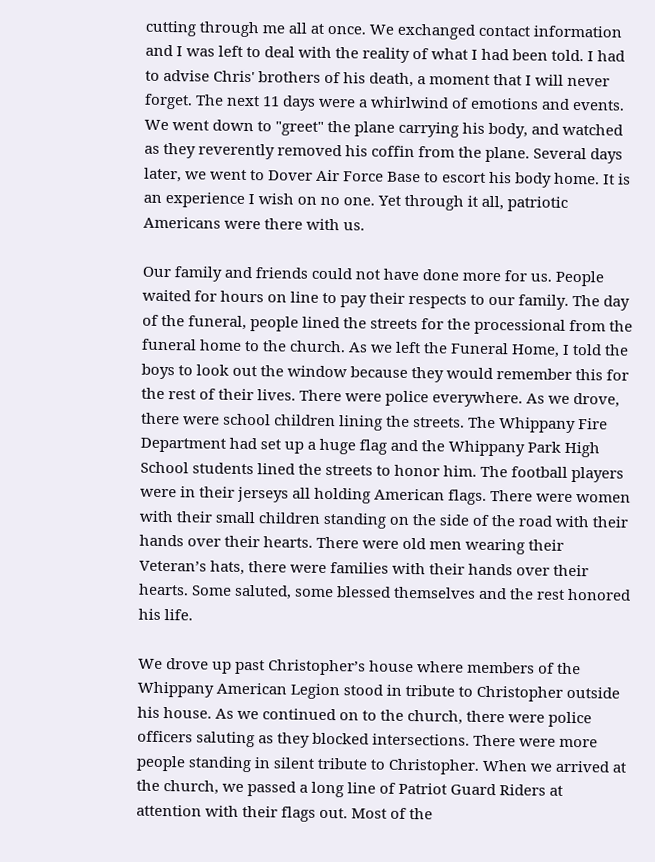cutting through me all at once. We exchanged contact information and I was left to deal with the reality of what I had been told. I had to advise Chris' brothers of his death, a moment that I will never forget. The next 11 days were a whirlwind of emotions and events. We went down to "greet" the plane carrying his body, and watched as they reverently removed his coffin from the plane. Several days later, we went to Dover Air Force Base to escort his body home. It is an experience I wish on no one. Yet through it all, patriotic Americans were there with us.

Our family and friends could not have done more for us. People waited for hours on line to pay their respects to our family. The day of the funeral, people lined the streets for the processional from the funeral home to the church. As we left the Funeral Home, I told the boys to look out the window because they would remember this for the rest of their lives. There were police everywhere. As we drove, there were school children lining the streets. The Whippany Fire Department had set up a huge flag and the Whippany Park High School students lined the streets to honor him. The football players were in their jerseys all holding American flags. There were women with their small children standing on the side of the road with their hands over their hearts. There were old men wearing their Veteran’s hats, there were families with their hands over their hearts. Some saluted, some blessed themselves and the rest honored his life.

We drove up past Christopher’s house where members of the Whippany American Legion stood in tribute to Christopher outside his house. As we continued on to the church, there were police officers saluting as they blocked intersections. There were more people standing in silent tribute to Christopher. When we arrived at the church, we passed a long line of Patriot Guard Riders at attention with their flags out. Most of the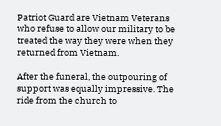Patriot Guard are Vietnam Veterans who refuse to allow our military to be treated the way they were when they returned from Vietnam.

After the funeral, the outpouring of support was equally impressive. The ride from the church to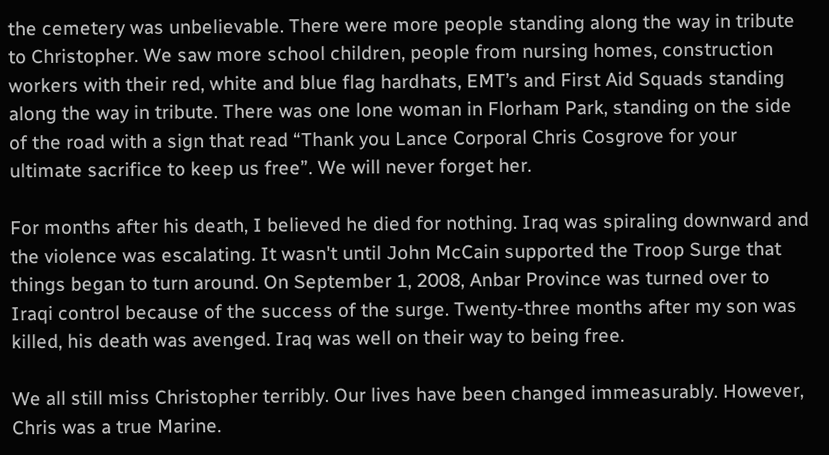the cemetery was unbelievable. There were more people standing along the way in tribute to Christopher. We saw more school children, people from nursing homes, construction workers with their red, white and blue flag hardhats, EMT’s and First Aid Squads standing along the way in tribute. There was one lone woman in Florham Park, standing on the side of the road with a sign that read “Thank you Lance Corporal Chris Cosgrove for your ultimate sacrifice to keep us free”. We will never forget her.

For months after his death, I believed he died for nothing. Iraq was spiraling downward and the violence was escalating. It wasn't until John McCain supported the Troop Surge that things began to turn around. On September 1, 2008, Anbar Province was turned over to Iraqi control because of the success of the surge. Twenty-three months after my son was killed, his death was avenged. Iraq was well on their way to being free.

We all still miss Christopher terribly. Our lives have been changed immeasurably. However, Chris was a true Marine.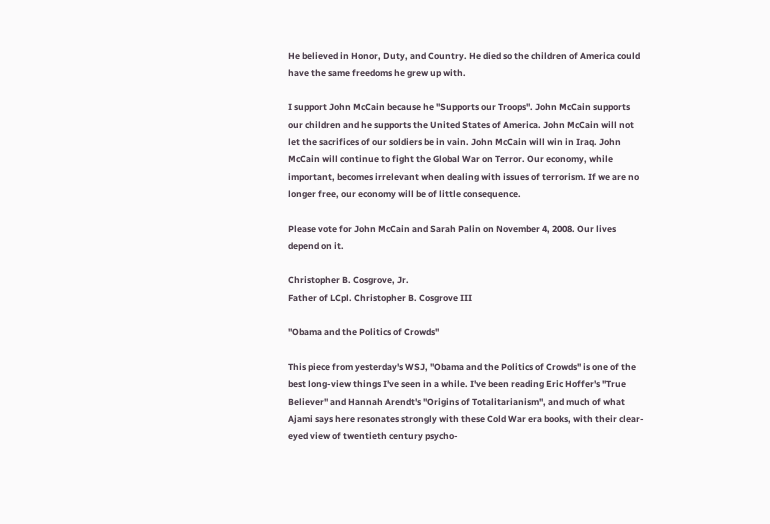He believed in Honor, Duty, and Country. He died so the children of America could have the same freedoms he grew up with.

I support John McCain because he "Supports our Troops". John McCain supports our children and he supports the United States of America. John McCain will not let the sacrifices of our soldiers be in vain. John McCain will win in Iraq. John McCain will continue to fight the Global War on Terror. Our economy, while important, becomes irrelevant when dealing with issues of terrorism. If we are no longer free, our economy will be of little consequence.

Please vote for John McCain and Sarah Palin on November 4, 2008. Our lives depend on it.

Christopher B. Cosgrove, Jr.
Father of LCpl. Christopher B. Cosgrove III

"Obama and the Politics of Crowds"

This piece from yesterday's WSJ, "Obama and the Politics of Crowds" is one of the best long-view things I've seen in a while. I've been reading Eric Hoffer's "True Believer" and Hannah Arendt's "Origins of Totalitarianism", and much of what Ajami says here resonates strongly with these Cold War era books, with their clear-eyed view of twentieth century psycho-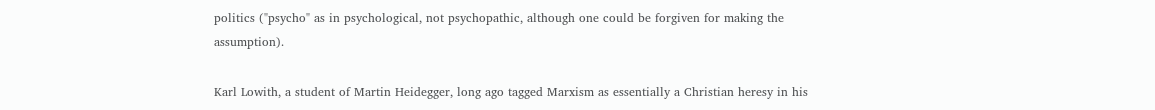politics ("psycho" as in psychological, not psychopathic, although one could be forgiven for making the assumption).

Karl Lowith, a student of Martin Heidegger, long ago tagged Marxism as essentially a Christian heresy in his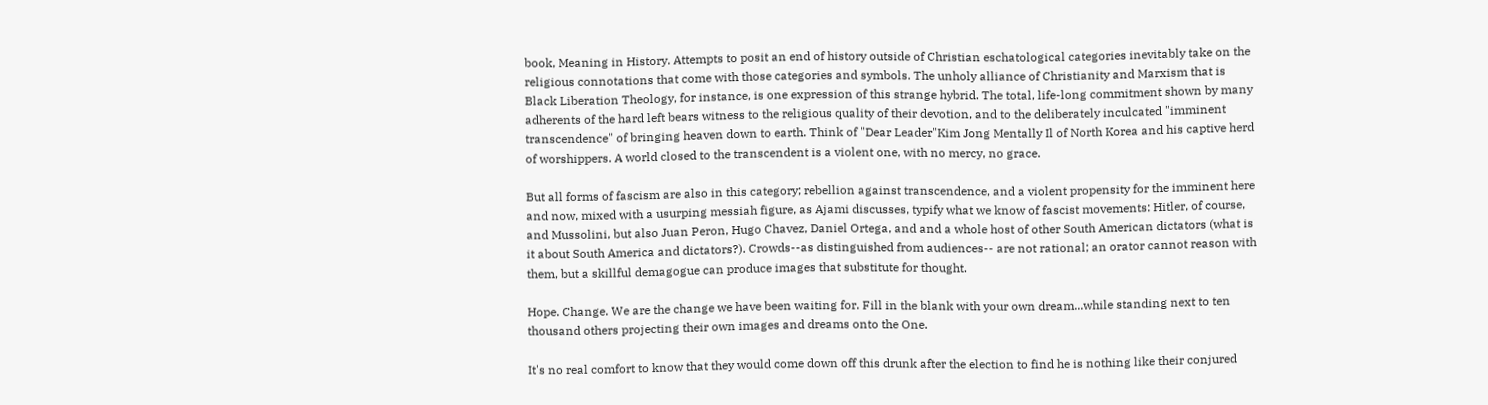book, Meaning in History. Attempts to posit an end of history outside of Christian eschatological categories inevitably take on the religious connotations that come with those categories and symbols. The unholy alliance of Christianity and Marxism that is Black Liberation Theology, for instance, is one expression of this strange hybrid. The total, life-long commitment shown by many adherents of the hard left bears witness to the religious quality of their devotion, and to the deliberately inculcated "imminent transcendence" of bringing heaven down to earth. Think of "Dear Leader"Kim Jong Mentally Il of North Korea and his captive herd of worshippers. A world closed to the transcendent is a violent one, with no mercy, no grace.

But all forms of fascism are also in this category; rebellion against transcendence, and a violent propensity for the imminent here and now, mixed with a usurping messiah figure, as Ajami discusses, typify what we know of fascist movements: Hitler, of course, and Mussolini, but also Juan Peron, Hugo Chavez, Daniel Ortega, and and a whole host of other South American dictators (what is it about South America and dictators?). Crowds--as distinguished from audiences-- are not rational; an orator cannot reason with them, but a skillful demagogue can produce images that substitute for thought.

Hope. Change. We are the change we have been waiting for. Fill in the blank with your own dream...while standing next to ten thousand others projecting their own images and dreams onto the One.

It's no real comfort to know that they would come down off this drunk after the election to find he is nothing like their conjured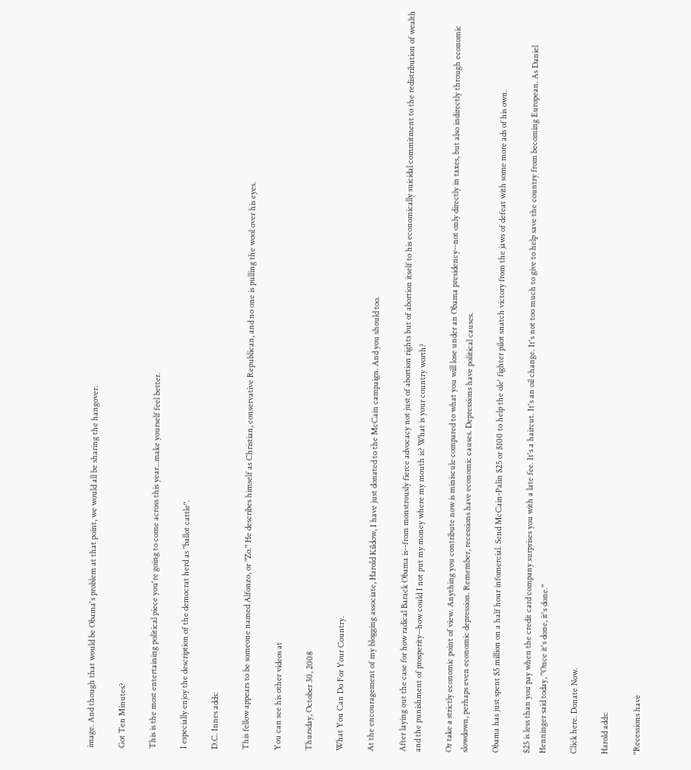image. And though that would be Obama's problem at that point, we would all be sharing the hangover.

Got Ten Minutes?

This is the most entertaining political piece you're going to come across this year...make yourself feel better.

I especially enjoy the description of the democrat herd as "ballot cattle".

D.C. Innes adds:

This fellow appears to be someone named Alfonzo, or "Zo." He describes himself as Christian, conservative Republican, and no one is pulling the wool over his eyes.

You can see his other videos at

Thursday, October 30, 2008

What You Can Do For Your Country.

At the encouragement of my blogging associate, Harold Kildow, I have just donated to the McCain campaign. And you should too.

After laying out the case for how radical Barack Obama is--from monstrously fierce advocacy not just of abortion rights but of abortion itself to his economically suicidal commitment to the redistribution of wealth and the punishment of prosperity--how could I not put my money where my mouth is? What is your country worth?

Or take a strictly economic point of view. Anything you contribute now is miniscule compared to what you will lose under an Obama presidency--not only directly in taxes, but also indirectly through economic slowdown, perhaps even economic depression. Remember, recessions have economic causes. Depressions have political causes.

Obama has just spent $5 million on a half hour infomercial. Send McCain-Palin $25 or $100 to help the ole' fighter pilot snatch victory from the jaws of defeat with some more ads of his own.

$25 is less than you pay when the credit card company surprises you with a late fee. It's a haircut. It's an oil change. It's not too much to give to help save the country from becoming European. As Daniel Henninger said today, "Once it's done, it's done."

Click here. Donate Now.

Harold adds:

"Recessions have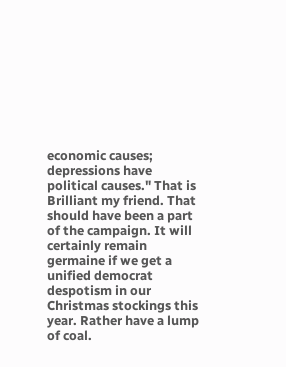economic causes; depressions have political causes." That is Brilliant my friend. That should have been a part of the campaign. It will certainly remain germaine if we get a unified democrat despotism in our Christmas stockings this year. Rather have a lump of coal.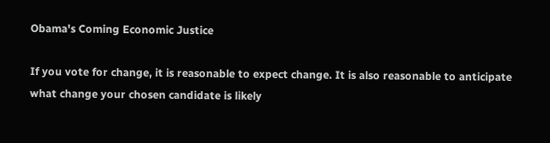Obama's Coming Economic Justice

If you vote for change, it is reasonable to expect change. It is also reasonable to anticipate what change your chosen candidate is likely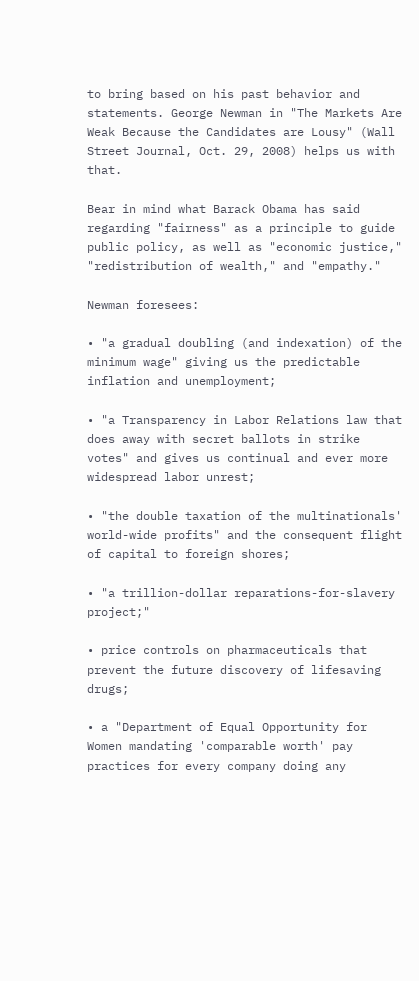to bring based on his past behavior and statements. George Newman in "The Markets Are Weak Because the Candidates are Lousy" (Wall Street Journal, Oct. 29, 2008) helps us with that.

Bear in mind what Barack Obama has said regarding "fairness" as a principle to guide public policy, as well as "economic justice," "redistribution of wealth," and "empathy."

Newman foresees:

• "a gradual doubling (and indexation) of the minimum wage" giving us the predictable inflation and unemployment;

• "a Transparency in Labor Relations law that does away with secret ballots in strike votes" and gives us continual and ever more widespread labor unrest;

• "the double taxation of the multinationals' world-wide profits" and the consequent flight of capital to foreign shores;

• "a trillion-dollar reparations-for-slavery project;"

• price controls on pharmaceuticals that prevent the future discovery of lifesaving drugs;

• a "Department of Equal Opportunity for Women mandating 'comparable worth' pay practices for every company doing any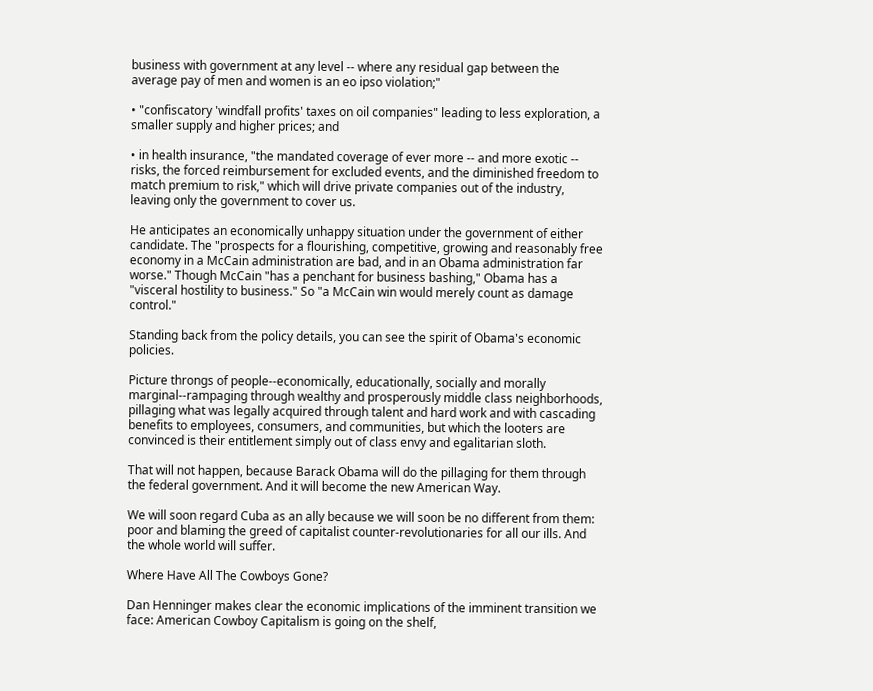business with government at any level -- where any residual gap between the average pay of men and women is an eo ipso violation;"

• "confiscatory 'windfall profits' taxes on oil companies" leading to less exploration, a smaller supply and higher prices; and

• in health insurance, "the mandated coverage of ever more -- and more exotic -- risks, the forced reimbursement for excluded events, and the diminished freedom to match premium to risk," which will drive private companies out of the industry, leaving only the government to cover us.

He anticipates an economically unhappy situation under the government of either candidate. The "prospects for a flourishing, competitive, growing and reasonably free economy in a McCain administration are bad, and in an Obama administration far worse." Though McCain "has a penchant for business bashing," Obama has a "visceral hostility to business." So "a McCain win would merely count as damage control."

Standing back from the policy details, you can see the spirit of Obama's economic policies.

Picture throngs of people--economically, educationally, socially and morally marginal--rampaging through wealthy and prosperously middle class neighborhoods, pillaging what was legally acquired through talent and hard work and with cascading benefits to employees, consumers, and communities, but which the looters are convinced is their entitlement simply out of class envy and egalitarian sloth.

That will not happen, because Barack Obama will do the pillaging for them through the federal government. And it will become the new American Way.

We will soon regard Cuba as an ally because we will soon be no different from them: poor and blaming the greed of capitalist counter-revolutionaries for all our ills. And the whole world will suffer.

Where Have All The Cowboys Gone?

Dan Henninger makes clear the economic implications of the imminent transition we face: American Cowboy Capitalism is going on the shelf,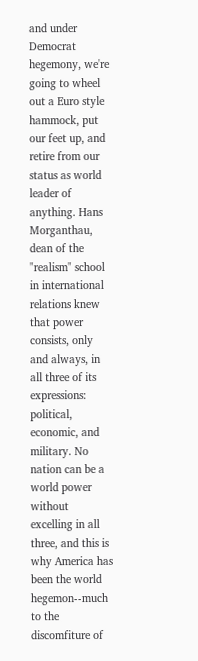and under Democrat hegemony, we're going to wheel out a Euro style hammock, put our feet up, and retire from our status as world leader of anything. Hans Morganthau, dean of the "realism" school in international relations knew that power consists, only and always, in all three of its expressions: political, economic, and military. No nation can be a world power without excelling in all three, and this is why America has been the world hegemon--much to the discomfiture of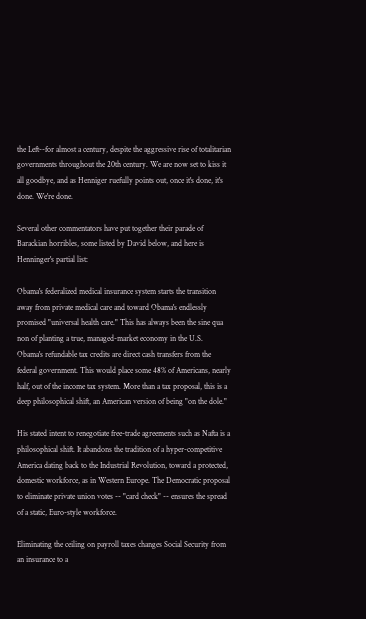the Left--for almost a century, despite the aggressive rise of totalitarian governments throughout the 20th century. We are now set to kiss it all goodbye, and as Henniger ruefully points out, once it's done, it's done. We're done.

Several other commentators have put together their parade of Barackian horribles, some listed by David below, and here is Henninger's partial list:

Obama's federalized medical insurance system starts the transition away from private medical care and toward Obama's endlessly promised "universal health care." This has always been the sine qua non of planting a true, managed-market economy in the U.S.
Obama's refundable tax credits are direct cash transfers from the federal government. This would place some 48% of Americans, nearly half, out of the income tax system. More than a tax proposal, this is a deep philosophical shift, an American version of being "on the dole."

His stated intent to renegotiate free-trade agreements such as Nafta is a philosophical shift. It abandons the tradition of a hyper-competitive America dating back to the Industrial Revolution, toward a protected, domestic workforce, as in Western Europe. The Democratic proposal to eliminate private union votes -- "card check" -- ensures the spread of a static, Euro-style workforce.

Eliminating the ceiling on payroll taxes changes Social Security from an insurance to a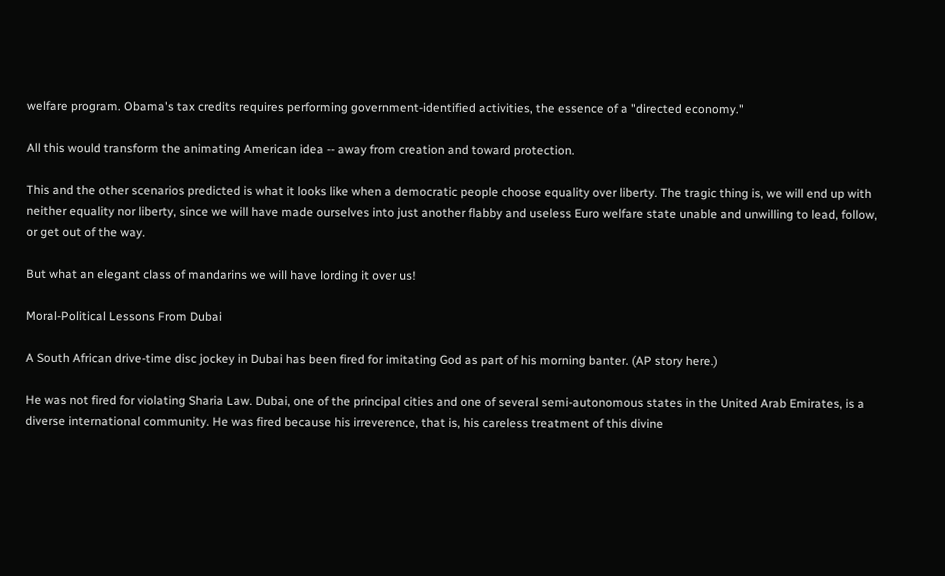welfare program. Obama's tax credits requires performing government-identified activities, the essence of a "directed economy."

All this would transform the animating American idea -- away from creation and toward protection.

This and the other scenarios predicted is what it looks like when a democratic people choose equality over liberty. The tragic thing is, we will end up with neither equality nor liberty, since we will have made ourselves into just another flabby and useless Euro welfare state unable and unwilling to lead, follow, or get out of the way.

But what an elegant class of mandarins we will have lording it over us!

Moral-Political Lessons From Dubai

A South African drive-time disc jockey in Dubai has been fired for imitating God as part of his morning banter. (AP story here.)

He was not fired for violating Sharia Law. Dubai, one of the principal cities and one of several semi-autonomous states in the United Arab Emirates, is a diverse international community. He was fired because his irreverence, that is, his careless treatment of this divine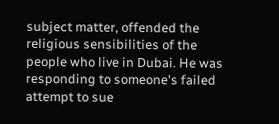subject matter, offended the religious sensibilities of the people who live in Dubai. He was responding to someone's failed attempt to sue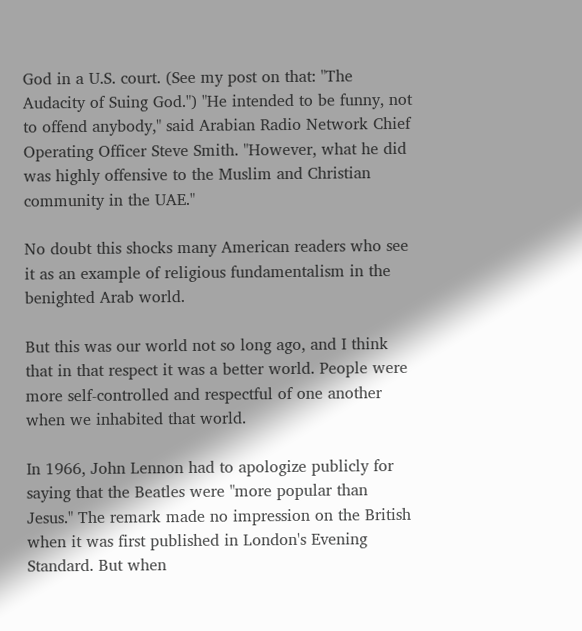God in a U.S. court. (See my post on that: "The Audacity of Suing God.") "He intended to be funny, not to offend anybody," said Arabian Radio Network Chief Operating Officer Steve Smith. "However, what he did was highly offensive to the Muslim and Christian community in the UAE."

No doubt this shocks many American readers who see it as an example of religious fundamentalism in the benighted Arab world.

But this was our world not so long ago, and I think that in that respect it was a better world. People were more self-controlled and respectful of one another when we inhabited that world.

In 1966, John Lennon had to apologize publicly for saying that the Beatles were "more popular than Jesus." The remark made no impression on the British when it was first published in London's Evening Standard. But when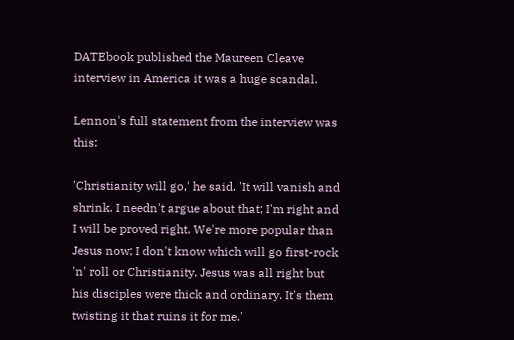DATEbook published the Maureen Cleave interview in America it was a huge scandal.

Lennon's full statement from the interview was this:

'Christianity will go,' he said. 'It will vanish and shrink. I needn't argue about that; I'm right and I will be proved right. We're more popular than Jesus now; I don't know which will go first-rock 'n' roll or Christianity. Jesus was all right but his disciples were thick and ordinary. It's them twisting it that ruins it for me.'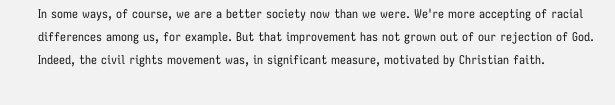In some ways, of course, we are a better society now than we were. We're more accepting of racial differences among us, for example. But that improvement has not grown out of our rejection of God. Indeed, the civil rights movement was, in significant measure, motivated by Christian faith.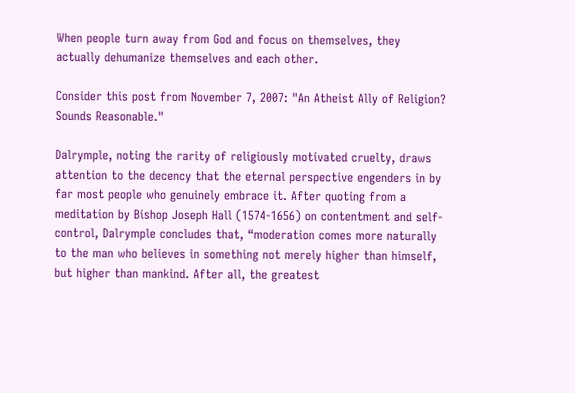When people turn away from God and focus on themselves, they actually dehumanize themselves and each other.

Consider this post from November 7, 2007: "An Atheist Ally of Religion? Sounds Reasonable."

Dalrymple, noting the rarity of religiously motivated cruelty, draws attention to the decency that the eternal perspective engenders in by far most people who genuinely embrace it. After quoting from a meditation by Bishop Joseph Hall (1574-1656) on contentment and self-control, Dalrymple concludes that, “moderation comes more naturally to the man who believes in something not merely higher than himself, but higher than mankind. After all, the greatest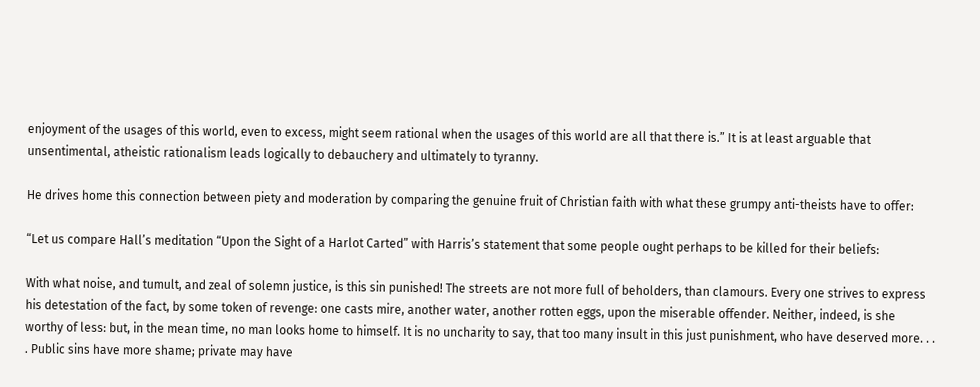enjoyment of the usages of this world, even to excess, might seem rational when the usages of this world are all that there is.” It is at least arguable that unsentimental, atheistic rationalism leads logically to debauchery and ultimately to tyranny.

He drives home this connection between piety and moderation by comparing the genuine fruit of Christian faith with what these grumpy anti-theists have to offer:

“Let us compare Hall’s meditation “Upon the Sight of a Harlot Carted” with Harris’s statement that some people ought perhaps to be killed for their beliefs:

With what noise, and tumult, and zeal of solemn justice, is this sin punished! The streets are not more full of beholders, than clamours. Every one strives to express his detestation of the fact, by some token of revenge: one casts mire, another water, another rotten eggs, upon the miserable offender. Neither, indeed, is she worthy of less: but, in the mean time, no man looks home to himself. It is no uncharity to say, that too many insult in this just punishment, who have deserved more. . . . Public sins have more shame; private may have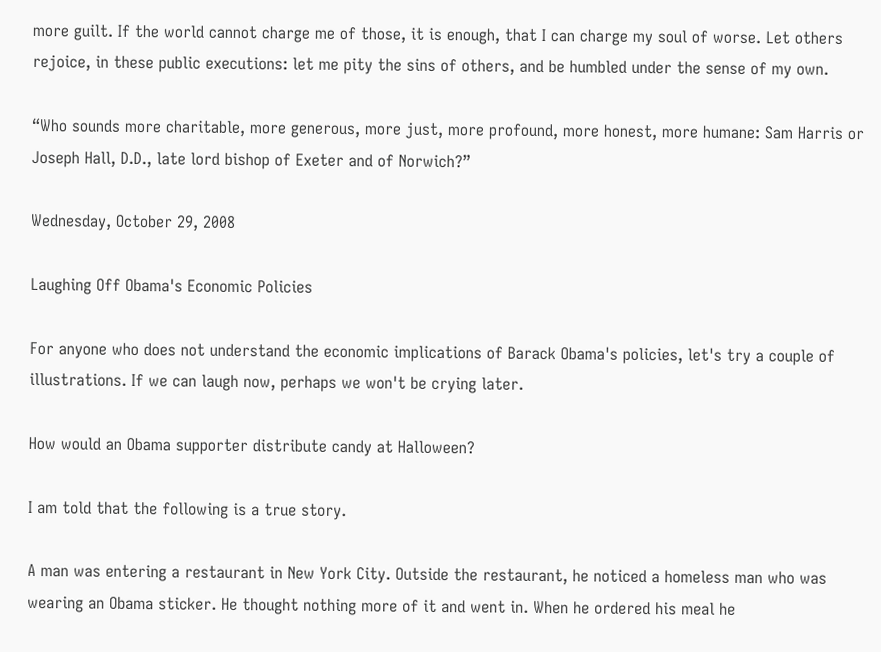more guilt. If the world cannot charge me of those, it is enough, that I can charge my soul of worse. Let others rejoice, in these public executions: let me pity the sins of others, and be humbled under the sense of my own.

“Who sounds more charitable, more generous, more just, more profound, more honest, more humane: Sam Harris or Joseph Hall, D.D., late lord bishop of Exeter and of Norwich?”

Wednesday, October 29, 2008

Laughing Off Obama's Economic Policies

For anyone who does not understand the economic implications of Barack Obama's policies, let's try a couple of illustrations. If we can laugh now, perhaps we won't be crying later.

How would an Obama supporter distribute candy at Halloween?

I am told that the following is a true story.

A man was entering a restaurant in New York City. Outside the restaurant, he noticed a homeless man who was wearing an Obama sticker. He thought nothing more of it and went in. When he ordered his meal he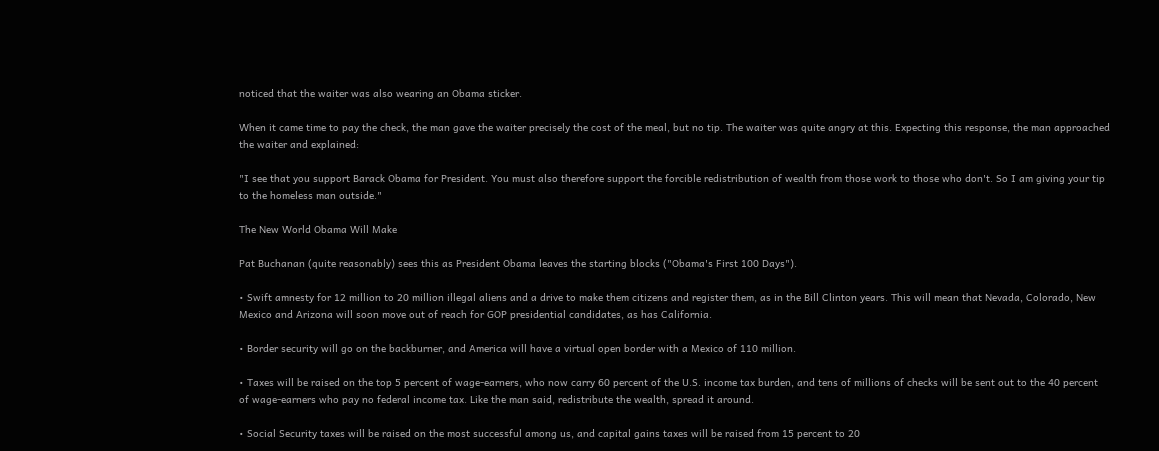noticed that the waiter was also wearing an Obama sticker.

When it came time to pay the check, the man gave the waiter precisely the cost of the meal, but no tip. The waiter was quite angry at this. Expecting this response, the man approached the waiter and explained:

"I see that you support Barack Obama for President. You must also therefore support the forcible redistribution of wealth from those work to those who don't. So I am giving your tip to the homeless man outside."

The New World Obama Will Make

Pat Buchanan (quite reasonably) sees this as President Obama leaves the starting blocks ("Obama's First 100 Days").

• Swift amnesty for 12 million to 20 million illegal aliens and a drive to make them citizens and register them, as in the Bill Clinton years. This will mean that Nevada, Colorado, New Mexico and Arizona will soon move out of reach for GOP presidential candidates, as has California.

• Border security will go on the backburner, and America will have a virtual open border with a Mexico of 110 million.

• Taxes will be raised on the top 5 percent of wage-earners, who now carry 60 percent of the U.S. income tax burden, and tens of millions of checks will be sent out to the 40 percent of wage-earners who pay no federal income tax. Like the man said, redistribute the wealth, spread it around.

• Social Security taxes will be raised on the most successful among us, and capital gains taxes will be raised from 15 percent to 20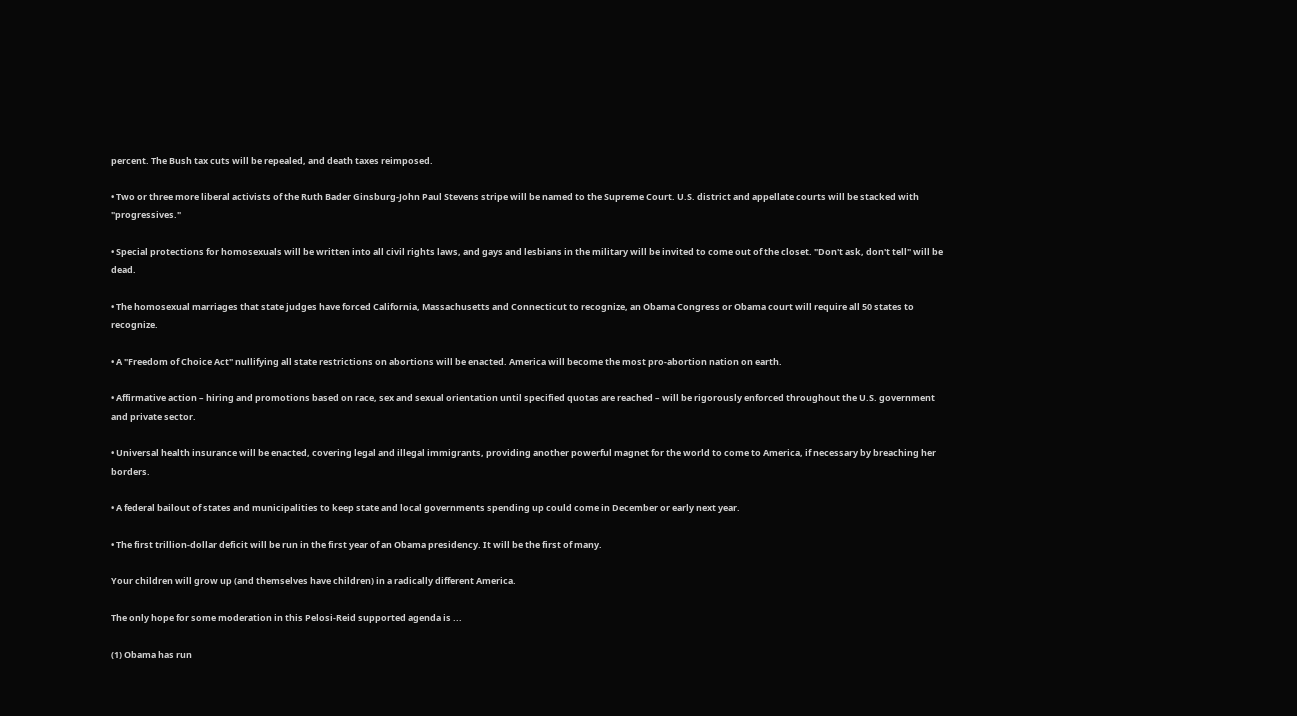percent. The Bush tax cuts will be repealed, and death taxes reimposed.

• Two or three more liberal activists of the Ruth Bader Ginsburg-John Paul Stevens stripe will be named to the Supreme Court. U.S. district and appellate courts will be stacked with "progressives."

• Special protections for homosexuals will be written into all civil rights laws, and gays and lesbians in the military will be invited to come out of the closet. "Don't ask, don't tell" will be dead.

• The homosexual marriages that state judges have forced California, Massachusetts and Connecticut to recognize, an Obama Congress or Obama court will require all 50 states to recognize.

• A "Freedom of Choice Act" nullifying all state restrictions on abortions will be enacted. America will become the most pro-abortion nation on earth.

• Affirmative action – hiring and promotions based on race, sex and sexual orientation until specified quotas are reached – will be rigorously enforced throughout the U.S. government and private sector.

• Universal health insurance will be enacted, covering legal and illegal immigrants, providing another powerful magnet for the world to come to America, if necessary by breaching her borders.

• A federal bailout of states and municipalities to keep state and local governments spending up could come in December or early next year.

• The first trillion-dollar deficit will be run in the first year of an Obama presidency. It will be the first of many.

Your children will grow up (and themselves have children) in a radically different America.

The only hope for some moderation in this Pelosi-Reid supported agenda is ...

(1) Obama has run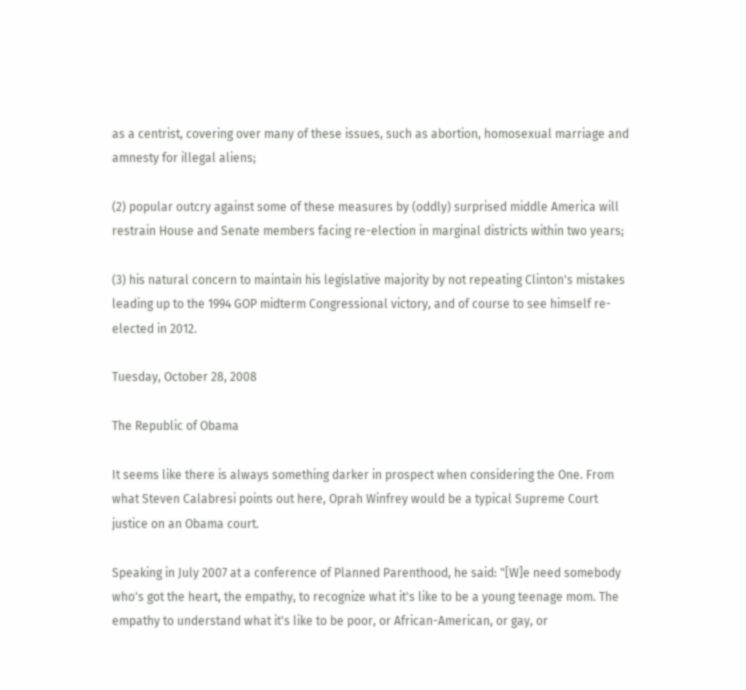as a centrist, covering over many of these issues, such as abortion, homosexual marriage and amnesty for illegal aliens;

(2) popular outcry against some of these measures by (oddly) surprised middle America will restrain House and Senate members facing re-election in marginal districts within two years;

(3) his natural concern to maintain his legislative majority by not repeating Clinton's mistakes leading up to the 1994 GOP midterm Congressional victory, and of course to see himself re-elected in 2012.

Tuesday, October 28, 2008

The Republic of Obama

It seems like there is always something darker in prospect when considering the One. From what Steven Calabresi points out here, Oprah Winfrey would be a typical Supreme Court justice on an Obama court.

Speaking in July 2007 at a conference of Planned Parenthood, he said: "[W]e need somebody who's got the heart, the empathy, to recognize what it's like to be a young teenage mom. The empathy to understand what it's like to be poor, or African-American, or gay, or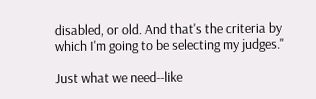disabled, or old. And that's the criteria by which I'm going to be selecting my judges."

Just what we need--like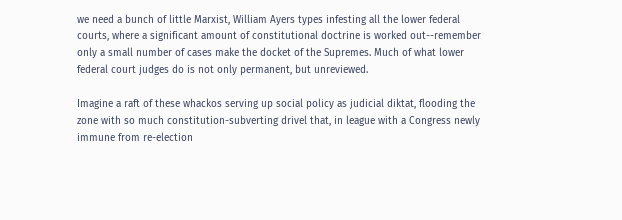we need a bunch of little Marxist, William Ayers types infesting all the lower federal courts, where a significant amount of constitutional doctrine is worked out--remember only a small number of cases make the docket of the Supremes. Much of what lower federal court judges do is not only permanent, but unreviewed.

Imagine a raft of these whackos serving up social policy as judicial diktat, flooding the zone with so much constitution-subverting drivel that, in league with a Congress newly immune from re-election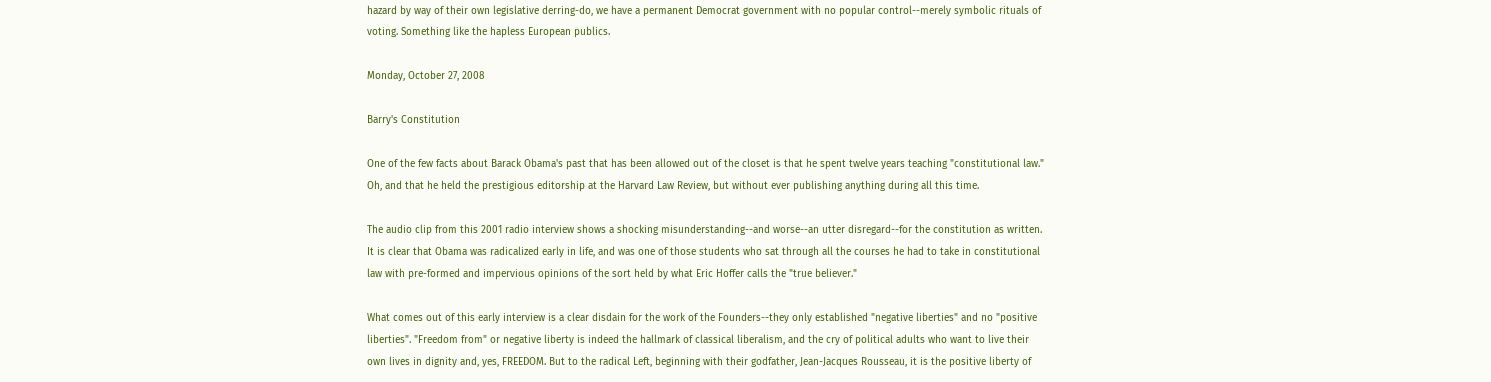hazard by way of their own legislative derring-do, we have a permanent Democrat government with no popular control--merely symbolic rituals of voting. Something like the hapless European publics.

Monday, October 27, 2008

Barry's Constitution

One of the few facts about Barack Obama's past that has been allowed out of the closet is that he spent twelve years teaching "constitutional law." Oh, and that he held the prestigious editorship at the Harvard Law Review, but without ever publishing anything during all this time.

The audio clip from this 2001 radio interview shows a shocking misunderstanding--and worse--an utter disregard--for the constitution as written. It is clear that Obama was radicalized early in life, and was one of those students who sat through all the courses he had to take in constitutional law with pre-formed and impervious opinions of the sort held by what Eric Hoffer calls the "true believer."

What comes out of this early interview is a clear disdain for the work of the Founders--they only established "negative liberties" and no "positive liberties". "Freedom from" or negative liberty is indeed the hallmark of classical liberalism, and the cry of political adults who want to live their own lives in dignity and, yes, FREEDOM. But to the radical Left, beginning with their godfather, Jean-Jacques Rousseau, it is the positive liberty of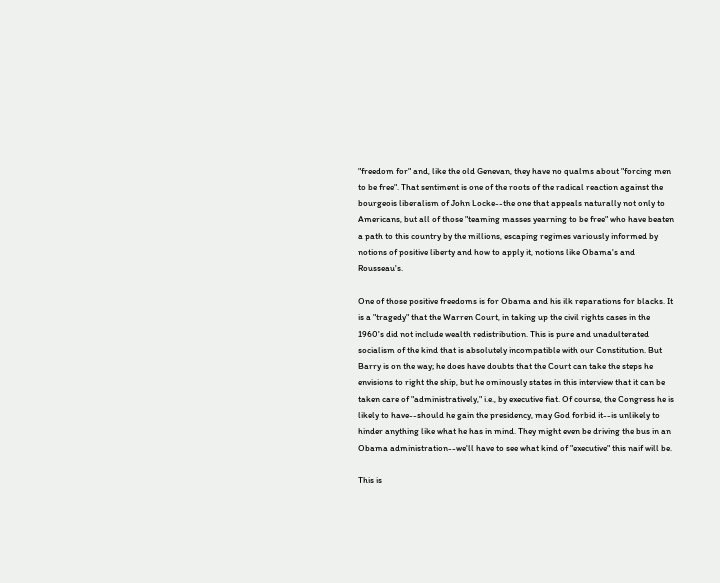"freedom for" and, like the old Genevan, they have no qualms about "forcing men to be free". That sentiment is one of the roots of the radical reaction against the bourgeois liberalism of John Locke--the one that appeals naturally not only to Americans, but all of those "teaming masses yearning to be free" who have beaten a path to this country by the millions, escaping regimes variously informed by notions of positive liberty and how to apply it, notions like Obama's and Rousseau's.

One of those positive freedoms is for Obama and his ilk reparations for blacks. It is a "tragedy" that the Warren Court, in taking up the civil rights cases in the 1960's did not include wealth redistribution. This is pure and unadulterated socialism of the kind that is absolutely incompatible with our Constitution. But Barry is on the way; he does have doubts that the Court can take the steps he envisions to right the ship, but he ominously states in this interview that it can be taken care of "administratively," i.e., by executive fiat. Of course, the Congress he is likely to have--should he gain the presidency, may God forbid it--is unlikely to hinder anything like what he has in mind. They might even be driving the bus in an Obama administration--we'll have to see what kind of "executive" this naif will be.

This is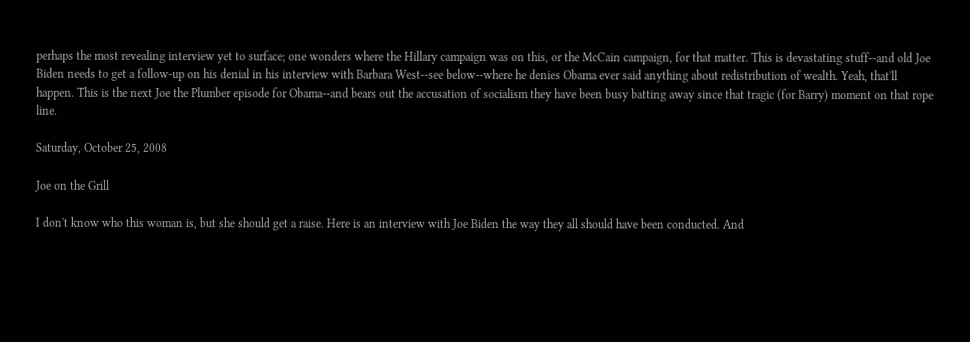perhaps the most revealing interview yet to surface; one wonders where the Hillary campaign was on this, or the McCain campaign, for that matter. This is devastating stuff--and old Joe Biden needs to get a follow-up on his denial in his interview with Barbara West--see below--where he denies Obama ever said anything about redistribution of wealth. Yeah, that'll happen. This is the next Joe the Plumber episode for Obama--and bears out the accusation of socialism they have been busy batting away since that tragic (for Barry) moment on that rope line.

Saturday, October 25, 2008

Joe on the Grill

I don't know who this woman is, but she should get a raise. Here is an interview with Joe Biden the way they all should have been conducted. And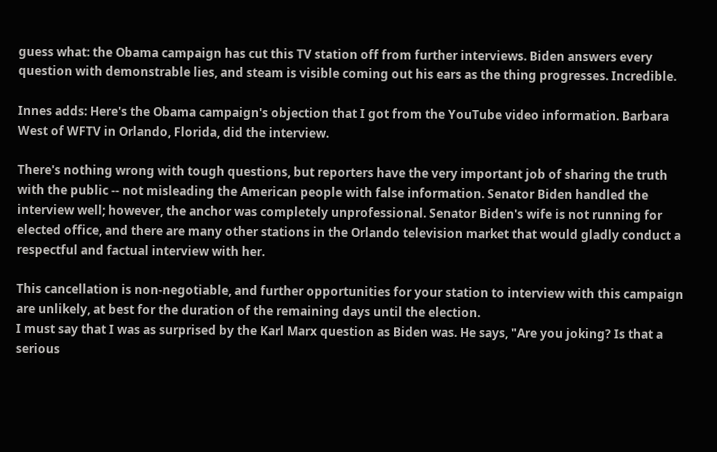guess what: the Obama campaign has cut this TV station off from further interviews. Biden answers every question with demonstrable lies, and steam is visible coming out his ears as the thing progresses. Incredible.

Innes adds: Here's the Obama campaign's objection that I got from the YouTube video information. Barbara West of WFTV in Orlando, Florida, did the interview.

There's nothing wrong with tough questions, but reporters have the very important job of sharing the truth with the public -- not misleading the American people with false information. Senator Biden handled the interview well; however, the anchor was completely unprofessional. Senator Biden's wife is not running for elected office, and there are many other stations in the Orlando television market that would gladly conduct a respectful and factual interview with her.

This cancellation is non-negotiable, and further opportunities for your station to interview with this campaign are unlikely, at best for the duration of the remaining days until the election.
I must say that I was as surprised by the Karl Marx question as Biden was. He says, "Are you joking? Is that a serious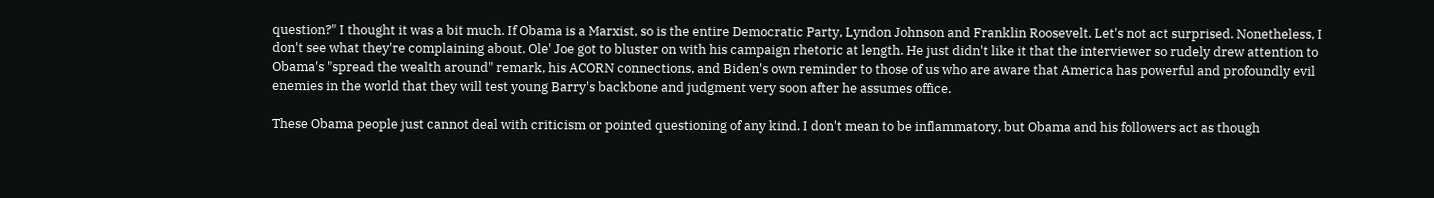question?" I thought it was a bit much. If Obama is a Marxist, so is the entire Democratic Party, Lyndon Johnson and Franklin Roosevelt. Let's not act surprised. Nonetheless, I don't see what they're complaining about. Ole' Joe got to bluster on with his campaign rhetoric at length. He just didn't like it that the interviewer so rudely drew attention to Obama's "spread the wealth around" remark, his ACORN connections, and Biden's own reminder to those of us who are aware that America has powerful and profoundly evil enemies in the world that they will test young Barry's backbone and judgment very soon after he assumes office.

These Obama people just cannot deal with criticism or pointed questioning of any kind. I don't mean to be inflammatory, but Obama and his followers act as though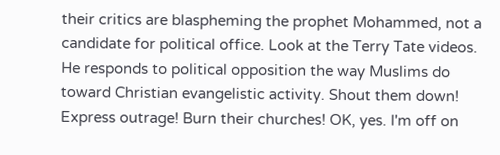their critics are blaspheming the prophet Mohammed, not a candidate for political office. Look at the Terry Tate videos. He responds to political opposition the way Muslims do toward Christian evangelistic activity. Shout them down! Express outrage! Burn their churches! OK, yes. I'm off on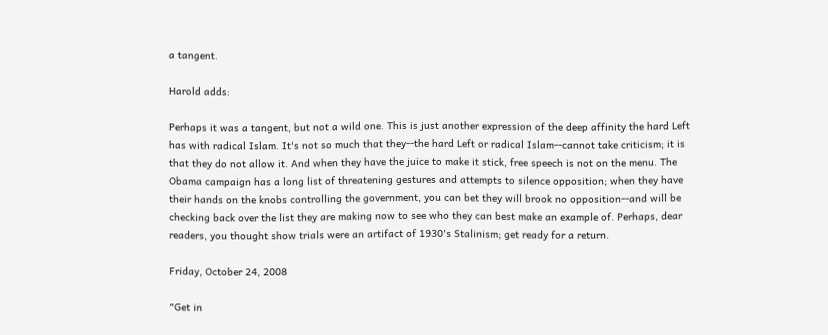a tangent.

Harold adds:

Perhaps it was a tangent, but not a wild one. This is just another expression of the deep affinity the hard Left has with radical Islam. It's not so much that they--the hard Left or radical Islam--cannot take criticism; it is that they do not allow it. And when they have the juice to make it stick, free speech is not on the menu. The Obama campaign has a long list of threatening gestures and attempts to silence opposition; when they have their hands on the knobs controlling the government, you can bet they will brook no opposition--and will be checking back over the list they are making now to see who they can best make an example of. Perhaps, dear readers, you thought show trials were an artifact of 1930's Stalinism; get ready for a return.

Friday, October 24, 2008

"Get in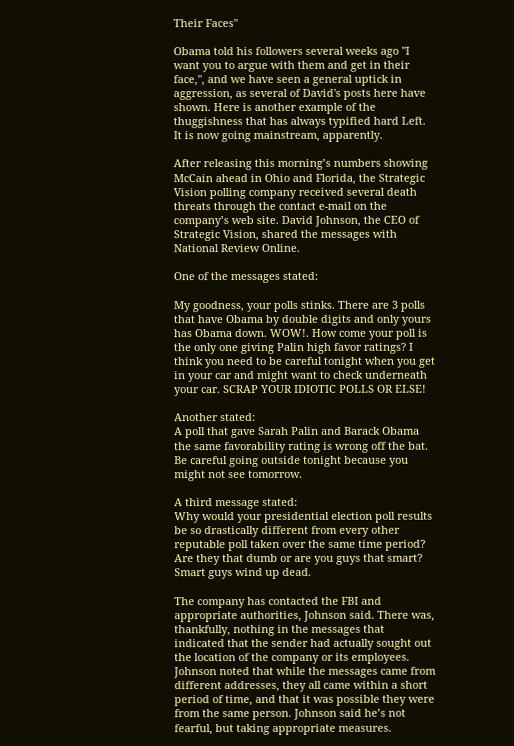Their Faces"

Obama told his followers several weeks ago "I want you to argue with them and get in their face,", and we have seen a general uptick in aggression, as several of David's posts here have shown. Here is another example of the thuggishness that has always typified hard Left. It is now going mainstream, apparently.

After releasing this morning’s numbers showing McCain ahead in Ohio and Florida, the Strategic Vision polling company received several death threats through the contact e-mail on the company’s web site. David Johnson, the CEO of Strategic Vision, shared the messages with National Review Online.

One of the messages stated:

My goodness, your polls stinks. There are 3 polls that have Obama by double digits and only yours has Obama down. WOW!. How come your poll is the only one giving Palin high favor ratings? I think you need to be careful tonight when you get in your car and might want to check underneath your car. SCRAP YOUR IDIOTIC POLLS OR ELSE!

Another stated:
A poll that gave Sarah Palin and Barack Obama the same favorability rating is wrong off the bat. Be careful going outside tonight because you might not see tomorrow.

A third message stated:
Why would your presidential election poll results be so drastically different from every other reputable poll taken over the same time period? Are they that dumb or are you guys that smart? Smart guys wind up dead.

The company has contacted the FBI and appropriate authorities, Johnson said. There was, thankfully, nothing in the messages that indicated that the sender had actually sought out the location of the company or its employees. Johnson noted that while the messages came from different addresses, they all came within a short period of time, and that it was possible they were from the same person. Johnson said he’s not fearful, but taking appropriate measures.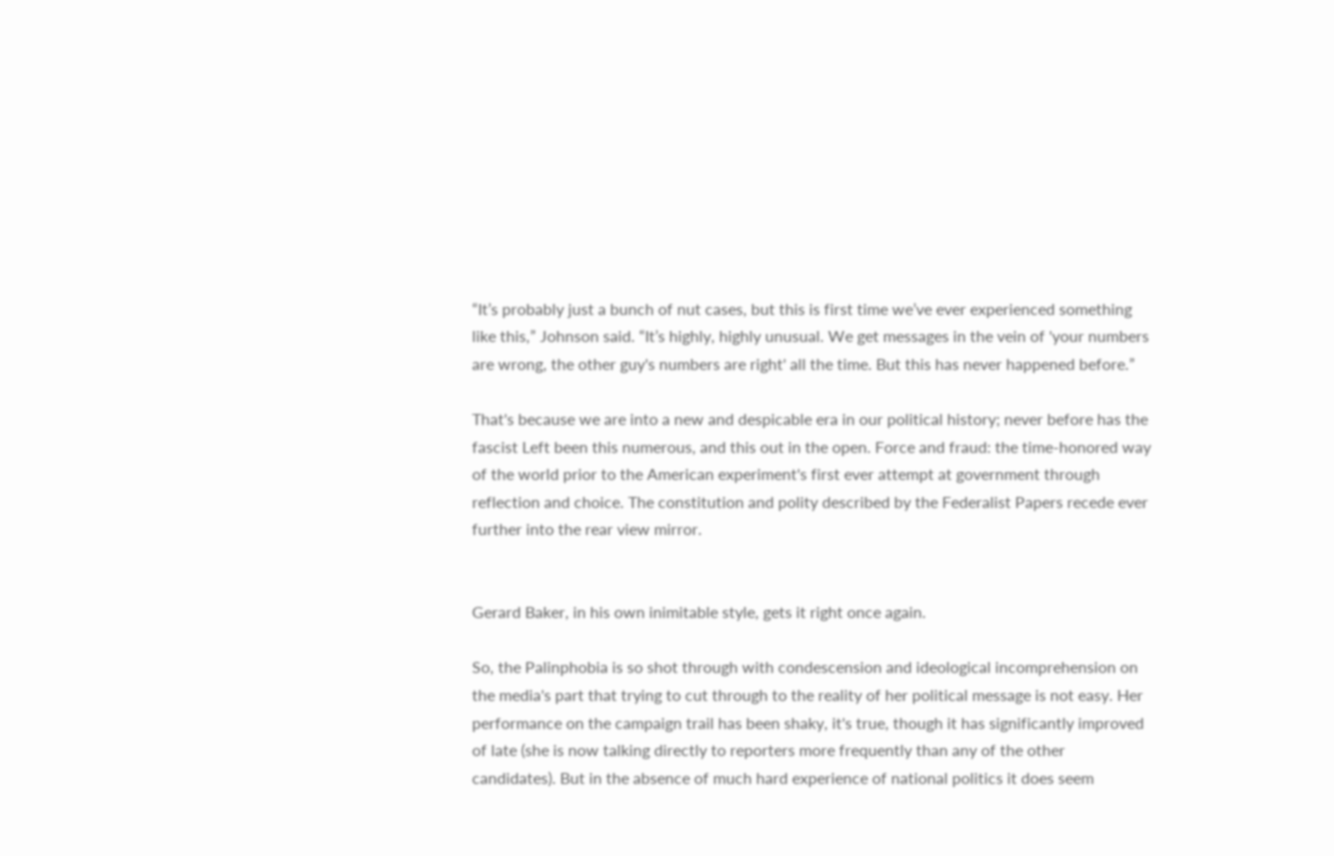“It’s probably just a bunch of nut cases, but this is first time we’ve ever experienced something like this,” Johnson said. “It’s highly, highly unusual. We get messages in the vein of 'your numbers are wrong, the other guy's numbers are right' all the time. But this has never happened before.”

That's because we are into a new and despicable era in our political history; never before has the fascist Left been this numerous, and this out in the open. Force and fraud: the time-honored way of the world prior to the American experiment's first ever attempt at government through reflection and choice. The constitution and polity described by the Federalist Papers recede ever further into the rear view mirror.


Gerard Baker, in his own inimitable style, gets it right once again.

So, the Palinphobia is so shot through with condescension and ideological incomprehension on the media's part that trying to cut through to the reality of her political message is not easy. Her performance on the campaign trail has been shaky, it's true, though it has significantly improved of late (she is now talking directly to reporters more frequently than any of the other candidates). But in the absence of much hard experience of national politics it does seem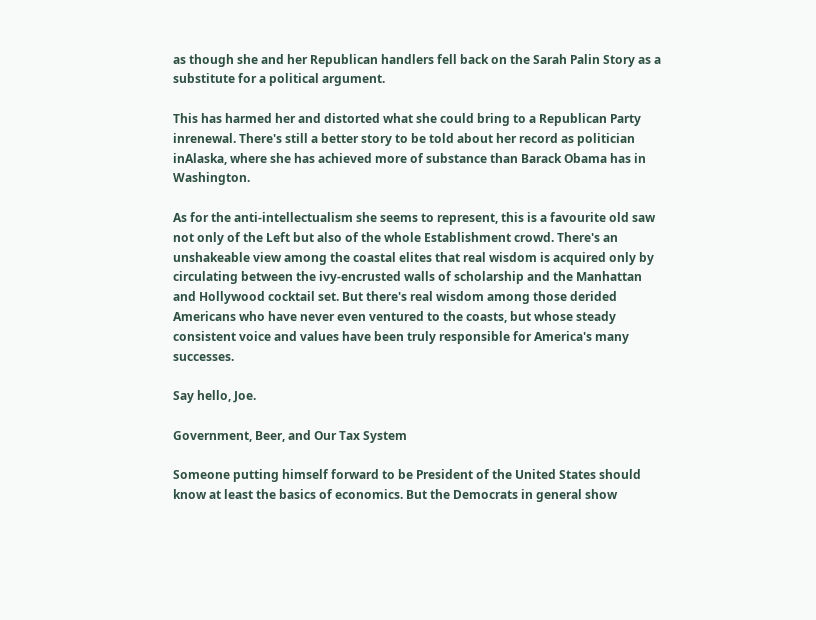as though she and her Republican handlers fell back on the Sarah Palin Story as a substitute for a political argument.

This has harmed her and distorted what she could bring to a Republican Party inrenewal. There's still a better story to be told about her record as politician inAlaska, where she has achieved more of substance than Barack Obama has in Washington.

As for the anti-intellectualism she seems to represent, this is a favourite old saw not only of the Left but also of the whole Establishment crowd. There's an unshakeable view among the coastal elites that real wisdom is acquired only by circulating between the ivy-encrusted walls of scholarship and the Manhattan and Hollywood cocktail set. But there's real wisdom among those derided Americans who have never even ventured to the coasts, but whose steady consistent voice and values have been truly responsible for America's many successes.

Say hello, Joe.

Government, Beer, and Our Tax System

Someone putting himself forward to be President of the United States should know at least the basics of economics. But the Democrats in general show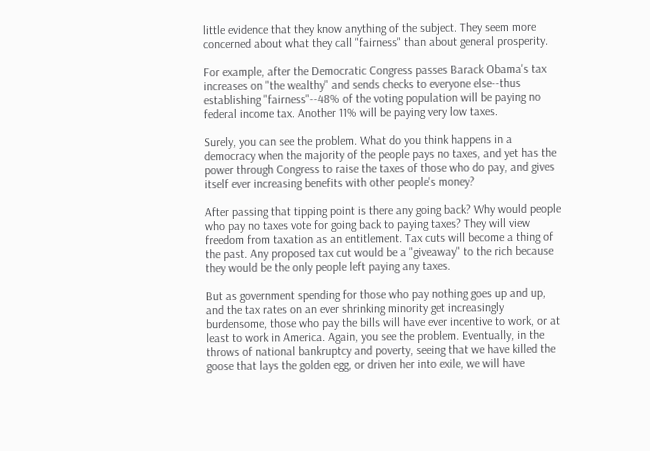little evidence that they know anything of the subject. They seem more concerned about what they call "fairness" than about general prosperity.

For example, after the Democratic Congress passes Barack Obama's tax increases on "the wealthy" and sends checks to everyone else--thus establishing "fairness"--48% of the voting population will be paying no federal income tax. Another 11% will be paying very low taxes.

Surely, you can see the problem. What do you think happens in a democracy when the majority of the people pays no taxes, and yet has the power through Congress to raise the taxes of those who do pay, and gives itself ever increasing benefits with other people's money?

After passing that tipping point is there any going back? Why would people who pay no taxes vote for going back to paying taxes? They will view freedom from taxation as an entitlement. Tax cuts will become a thing of the past. Any proposed tax cut would be a "giveaway" to the rich because they would be the only people left paying any taxes.

But as government spending for those who pay nothing goes up and up, and the tax rates on an ever shrinking minority get increasingly burdensome, those who pay the bills will have ever incentive to work, or at least to work in America. Again, you see the problem. Eventually, in the throws of national bankruptcy and poverty, seeing that we have killed the goose that lays the golden egg, or driven her into exile, we will have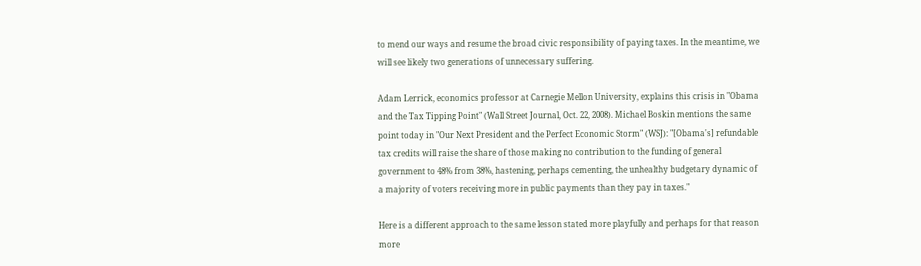to mend our ways and resume the broad civic responsibility of paying taxes. In the meantime, we will see likely two generations of unnecessary suffering.

Adam Lerrick, economics professor at Carnegie Mellon University, explains this crisis in "Obama and the Tax Tipping Point" (Wall Street Journal, Oct. 22, 2008). Michael Boskin mentions the same point today in "Our Next President and the Perfect Economic Storm" (WSJ): "[Obama's] refundable tax credits will raise the share of those making no contribution to the funding of general government to 48% from 38%, hastening, perhaps cementing, the unhealthy budgetary dynamic of a majority of voters receiving more in public payments than they pay in taxes."

Here is a different approach to the same lesson stated more playfully and perhaps for that reason more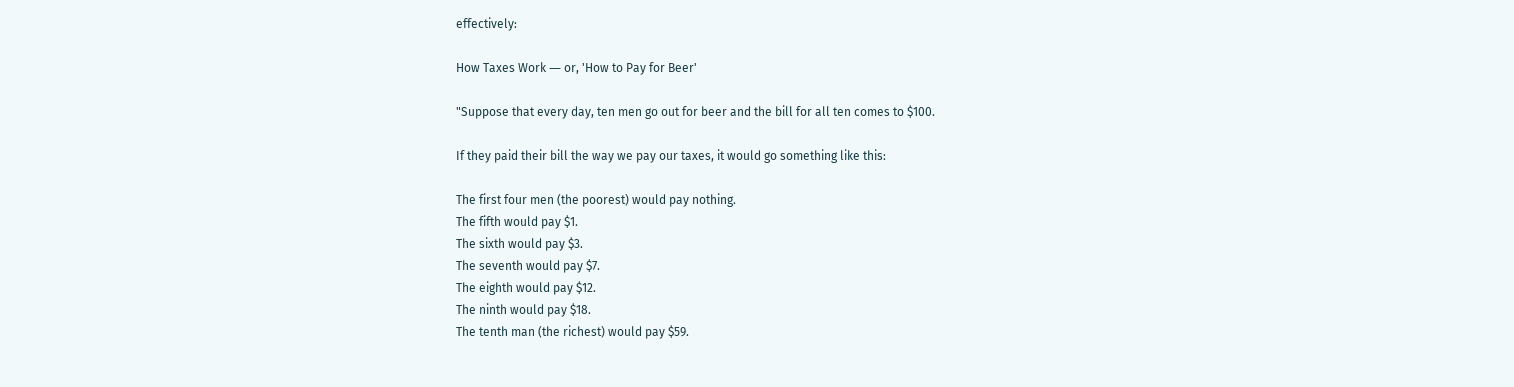effectively:

How Taxes Work ― or, 'How to Pay for Beer'

"Suppose that every day, ten men go out for beer and the bill for all ten comes to $100.

If they paid their bill the way we pay our taxes, it would go something like this:

The first four men (the poorest) would pay nothing.
The fifth would pay $1.
The sixth would pay $3.
The seventh would pay $7.
The eighth would pay $12.
The ninth would pay $18.
The tenth man (the richest) would pay $59.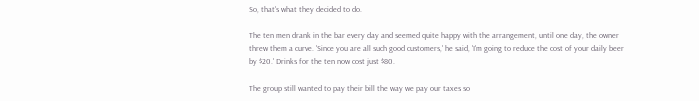So, that's what they decided to do.

The ten men drank in the bar every day and seemed quite happy with the arrangement, until one day, the owner threw them a curve. 'Since you are all such good customers,' he said, 'I'm going to reduce the cost of your daily beer by $20.' Drinks for the ten now cost just $80.

The group still wanted to pay their bill the way we pay our taxes so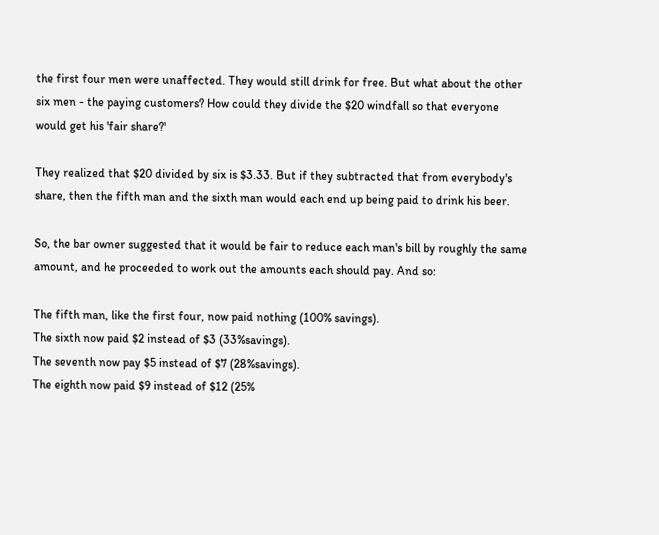the first four men were unaffected. They would still drink for free. But what about the other six men - the paying customers? How could they divide the $20 windfall so that everyone would get his 'fair share?'

They realized that $20 divided by six is $3.33. But if they subtracted that from everybody's share, then the fifth man and the sixth man would each end up being paid to drink his beer.

So, the bar owner suggested that it would be fair to reduce each man's bill by roughly the same amount, and he proceeded to work out the amounts each should pay. And so:

The fifth man, like the first four, now paid nothing (100% savings).
The sixth now paid $2 instead of $3 (33%savings).
The seventh now pay $5 instead of $7 (28%savings).
The eighth now paid $9 instead of $12 (25%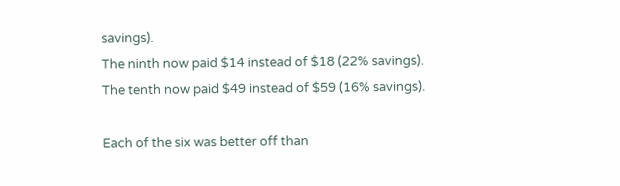savings).
The ninth now paid $14 instead of $18 (22% savings).
The tenth now paid $49 instead of $59 (16% savings).

Each of the six was better off than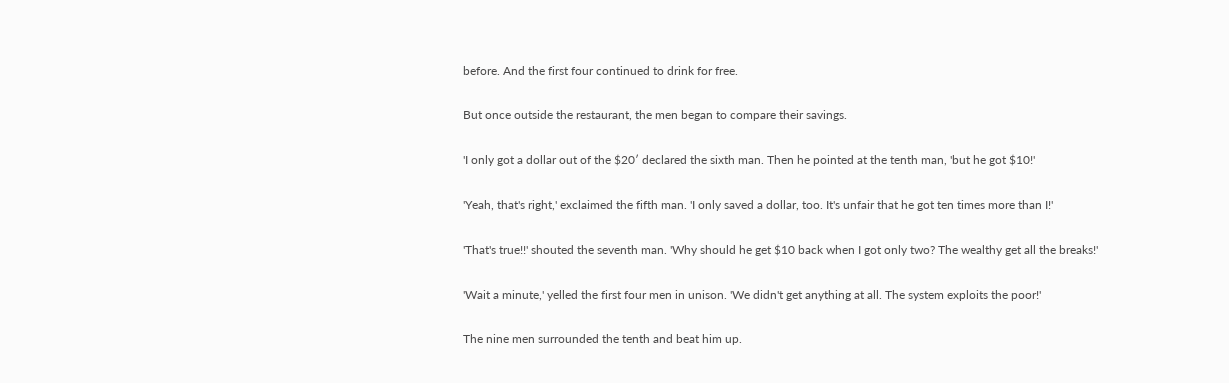before. And the first four continued to drink for free.

But once outside the restaurant, the men began to compare their savings.

'I only got a dollar out of the $20′ declared the sixth man. Then he pointed at the tenth man, 'but he got $10!'

'Yeah, that's right,' exclaimed the fifth man. 'I only saved a dollar, too. It's unfair that he got ten times more than I!'

'That's true!!' shouted the seventh man. 'Why should he get $10 back when I got only two? The wealthy get all the breaks!'

'Wait a minute,' yelled the first four men in unison. 'We didn't get anything at all. The system exploits the poor!'

The nine men surrounded the tenth and beat him up.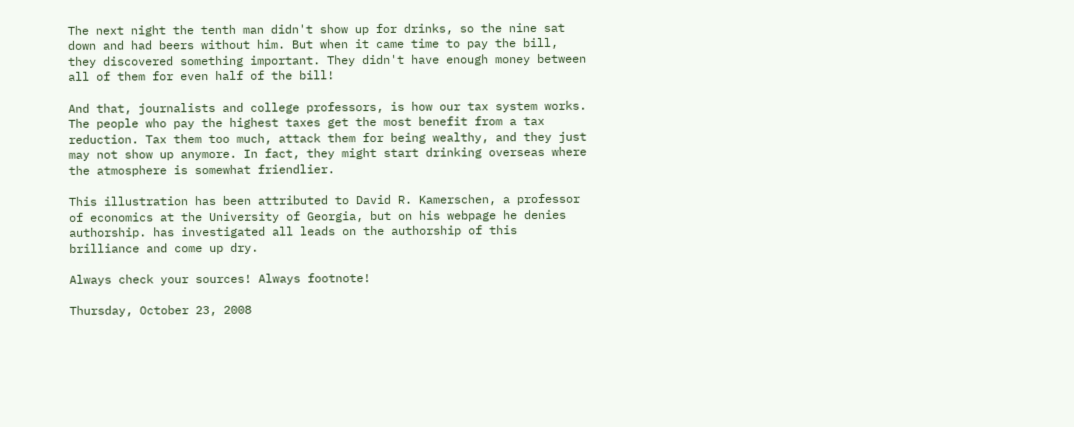The next night the tenth man didn't show up for drinks, so the nine sat down and had beers without him. But when it came time to pay the bill, they discovered something important. They didn't have enough money between all of them for even half of the bill!

And that, journalists and college professors, is how our tax system works. The people who pay the highest taxes get the most benefit from a tax reduction. Tax them too much, attack them for being wealthy, and they just may not show up anymore. In fact, they might start drinking overseas where the atmosphere is somewhat friendlier.

This illustration has been attributed to David R. Kamerschen, a professor of economics at the University of Georgia, but on his webpage he denies authorship. has investigated all leads on the authorship of this brilliance and come up dry.

Always check your sources! Always footnote!

Thursday, October 23, 2008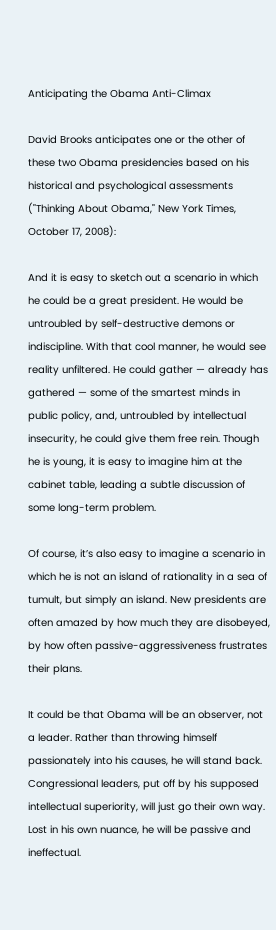Anticipating the Obama Anti-Climax

David Brooks anticipates one or the other of these two Obama presidencies based on his historical and psychological assessments ("Thinking About Obama," New York Times, October 17, 2008):

And it is easy to sketch out a scenario in which he could be a great president. He would be untroubled by self-destructive demons or indiscipline. With that cool manner, he would see reality unfiltered. He could gather — already has gathered — some of the smartest minds in public policy, and, untroubled by intellectual insecurity, he could give them free rein. Though he is young, it is easy to imagine him at the cabinet table, leading a subtle discussion of some long-term problem.

Of course, it’s also easy to imagine a scenario in which he is not an island of rationality in a sea of tumult, but simply an island. New presidents are often amazed by how much they are disobeyed, by how often passive-aggressiveness frustrates their plans.

It could be that Obama will be an observer, not a leader. Rather than throwing himself passionately into his causes, he will stand back. Congressional leaders, put off by his supposed intellectual superiority, will just go their own way. Lost in his own nuance, he will be passive and ineffectual.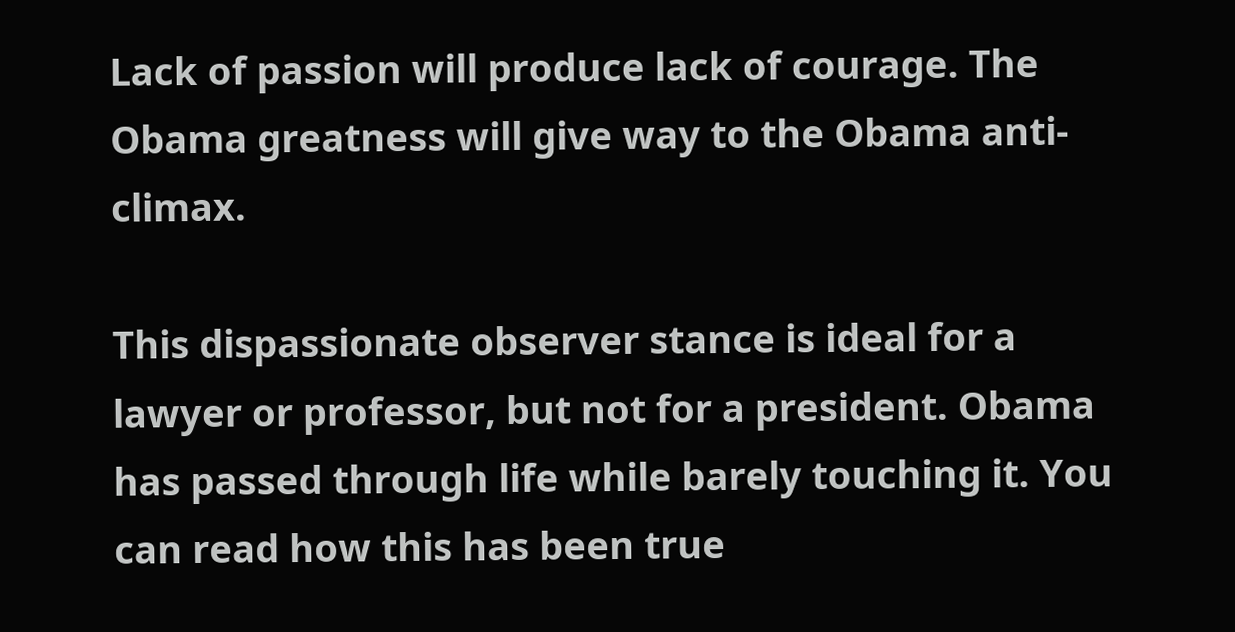Lack of passion will produce lack of courage. The Obama greatness will give way to the Obama anti-climax.

This dispassionate observer stance is ideal for a lawyer or professor, but not for a president. Obama has passed through life while barely touching it. You can read how this has been true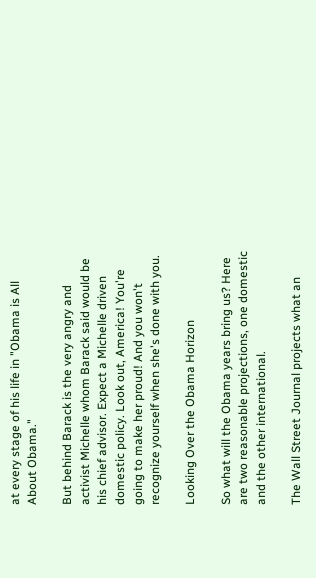at every stage of his life in "Obama is All About Obama."

But behind Barack is the very angry and activist Michelle whom Barack said would be his chief advisor. Expect a Michelle driven domestic policy. Look out, America! You're going to make her proud! And you won't recognize yourself when she's done with you.

Looking Over the Obama Horizon

So what will the Obama years bring us? Here are two reasonable projections, one domestic and the other international.

The Wall Street Journal projects what an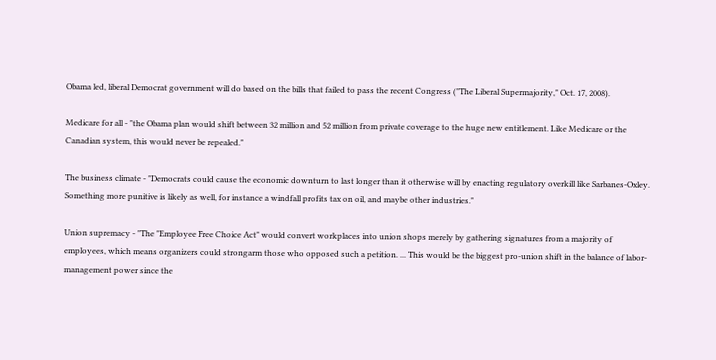Obama led, liberal Democrat government will do based on the bills that failed to pass the recent Congress ("The Liberal Supermajority," Oct. 17, 2008).

Medicare for all - "the Obama plan would shift between 32 million and 52 million from private coverage to the huge new entitlement. Like Medicare or the Canadian system, this would never be repealed."

The business climate - "Democrats could cause the economic downturn to last longer than it otherwise will by enacting regulatory overkill like Sarbanes-Oxley. Something more punitive is likely as well, for instance a windfall profits tax on oil, and maybe other industries."

Union supremacy - "The "Employee Free Choice Act" would convert workplaces into union shops merely by gathering signatures from a majority of employees, which means organizers could strongarm those who opposed such a petition. ... This would be the biggest pro-union shift in the balance of labor-management power since the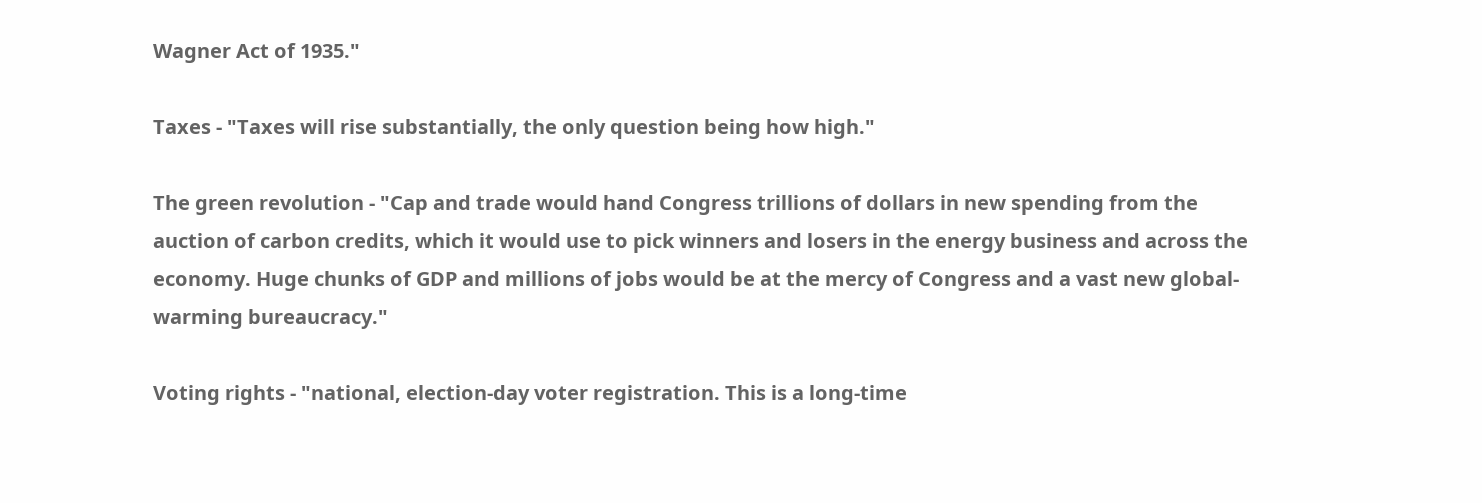Wagner Act of 1935."

Taxes - "Taxes will rise substantially, the only question being how high."

The green revolution - "Cap and trade would hand Congress trillions of dollars in new spending from the auction of carbon credits, which it would use to pick winners and losers in the energy business and across the economy. Huge chunks of GDP and millions of jobs would be at the mercy of Congress and a vast new global-warming bureaucracy."

Voting rights - "national, election-day voter registration. This is a long-time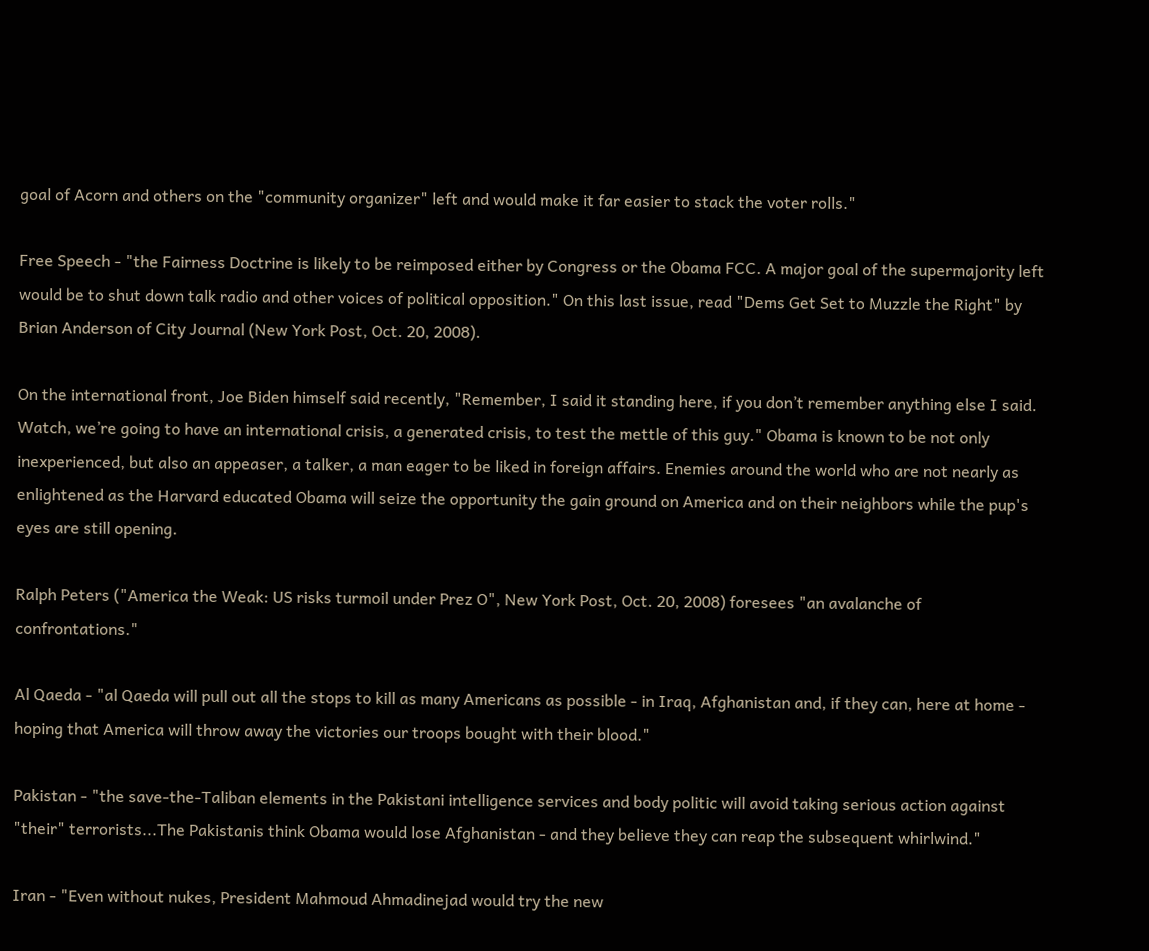goal of Acorn and others on the "community organizer" left and would make it far easier to stack the voter rolls."

Free Speech - "the Fairness Doctrine is likely to be reimposed either by Congress or the Obama FCC. A major goal of the supermajority left would be to shut down talk radio and other voices of political opposition." On this last issue, read "Dems Get Set to Muzzle the Right" by Brian Anderson of City Journal (New York Post, Oct. 20, 2008).

On the international front, Joe Biden himself said recently, "Remember, I said it standing here, if you don’t remember anything else I said. Watch, we’re going to have an international crisis, a generated crisis, to test the mettle of this guy." Obama is known to be not only inexperienced, but also an appeaser, a talker, a man eager to be liked in foreign affairs. Enemies around the world who are not nearly as enlightened as the Harvard educated Obama will seize the opportunity the gain ground on America and on their neighbors while the pup's eyes are still opening.

Ralph Peters ("America the Weak: US risks turmoil under Prez O", New York Post, Oct. 20, 2008) foresees "an avalanche of confrontations."

Al Qaeda - "al Qaeda will pull out all the stops to kill as many Americans as possible - in Iraq, Afghanistan and, if they can, here at home - hoping that America will throw away the victories our troops bought with their blood."

Pakistan - "the save-the-Taliban elements in the Pakistani intelligence services and body politic will avoid taking serious action against "their" terrorists...The Pakistanis think Obama would lose Afghanistan - and they believe they can reap the subsequent whirlwind."

Iran - "Even without nukes, President Mahmoud Ahmadinejad would try the new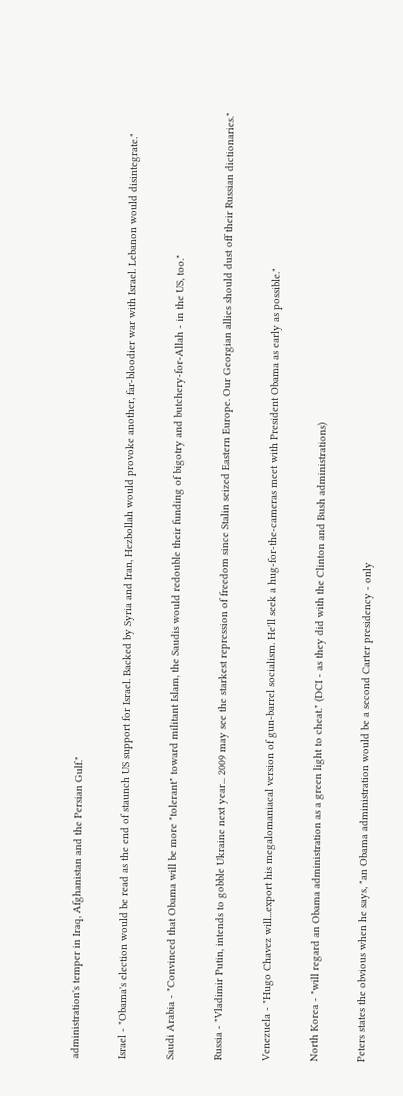administration's temper in Iraq, Afghanistan and the Persian Gulf."

Israel - "Obama's election would be read as the end of staunch US support for Israel. Backed by Syria and Iran, Hezbollah would provoke another, far-bloodier war with Israel. Lebanon would disintegrate."

Saudi Arabia - "Convinced that Obama will be more "tolerant" toward militant Islam, the Saudis would redouble their funding of bigotry and butchery-for-Allah - in the US, too."

Russia - "Vladimir Putin, intends to gobble Ukraine next year... 2009 may see the starkest repression of freedom since Stalin seized Eastern Europe. Our Georgian allies should dust off their Russian dictionaries."

Venezuela - "Hugo Chavez will...export his megalomaniacal version of gun-barrel socialism. He'll seek a hug-for-the-cameras meet with President Obama as early as possible."

North Korea - "will regard an Obama administration as a green light to cheat." (DCI - as they did with the Clinton and Bush administrations)

Peters states the obvious when he says, "an Obama administration would be a second Carter presidency - only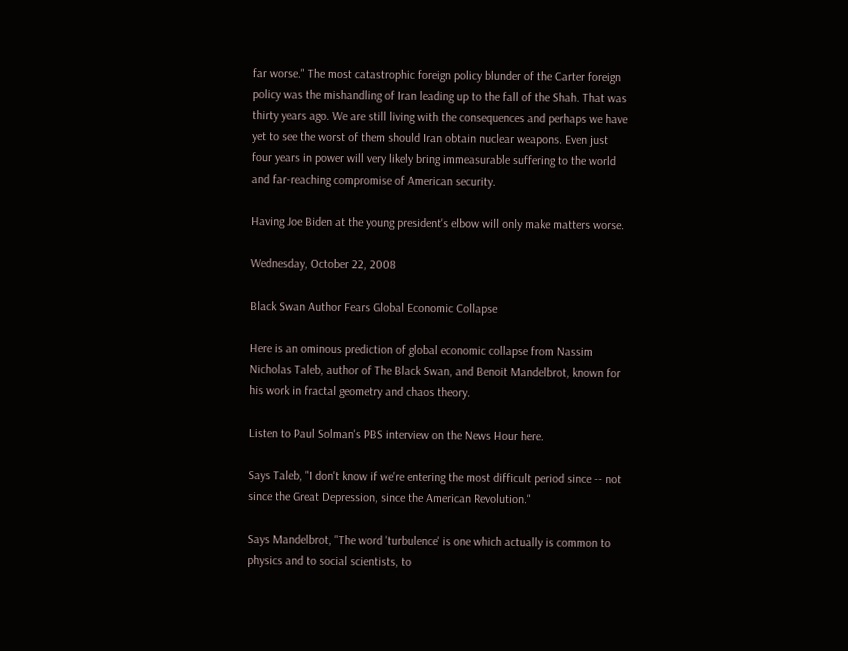far worse." The most catastrophic foreign policy blunder of the Carter foreign policy was the mishandling of Iran leading up to the fall of the Shah. That was thirty years ago. We are still living with the consequences and perhaps we have yet to see the worst of them should Iran obtain nuclear weapons. Even just four years in power will very likely bring immeasurable suffering to the world and far-reaching compromise of American security.

Having Joe Biden at the young president's elbow will only make matters worse.

Wednesday, October 22, 2008

Black Swan Author Fears Global Economic Collapse

Here is an ominous prediction of global economic collapse from Nassim Nicholas Taleb, author of The Black Swan, and Benoit Mandelbrot, known for his work in fractal geometry and chaos theory.

Listen to Paul Solman's PBS interview on the News Hour here.

Says Taleb, "I don't know if we're entering the most difficult period since -- not since the Great Depression, since the American Revolution."

Says Mandelbrot, "The word 'turbulence' is one which actually is common to physics and to social scientists, to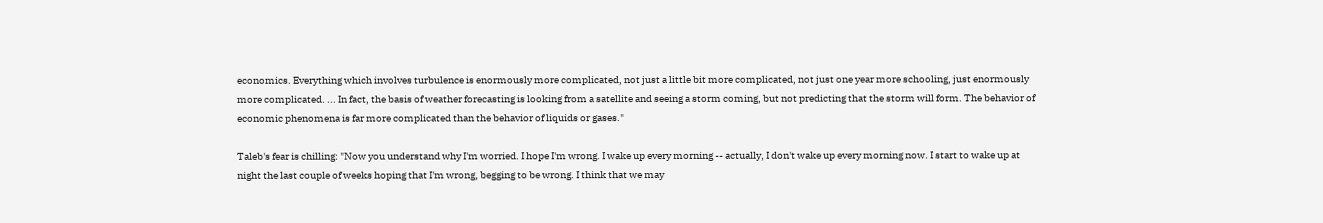economics. Everything which involves turbulence is enormously more complicated, not just a little bit more complicated, not just one year more schooling, just enormously more complicated. ... In fact, the basis of weather forecasting is looking from a satellite and seeing a storm coming, but not predicting that the storm will form. The behavior of economic phenomena is far more complicated than the behavior of liquids or gases."

Taleb's fear is chilling: "Now you understand why I'm worried. I hope I'm wrong. I wake up every morning -- actually, I don't wake up every morning now. I start to wake up at night the last couple of weeks hoping that I'm wrong, begging to be wrong. I think that we may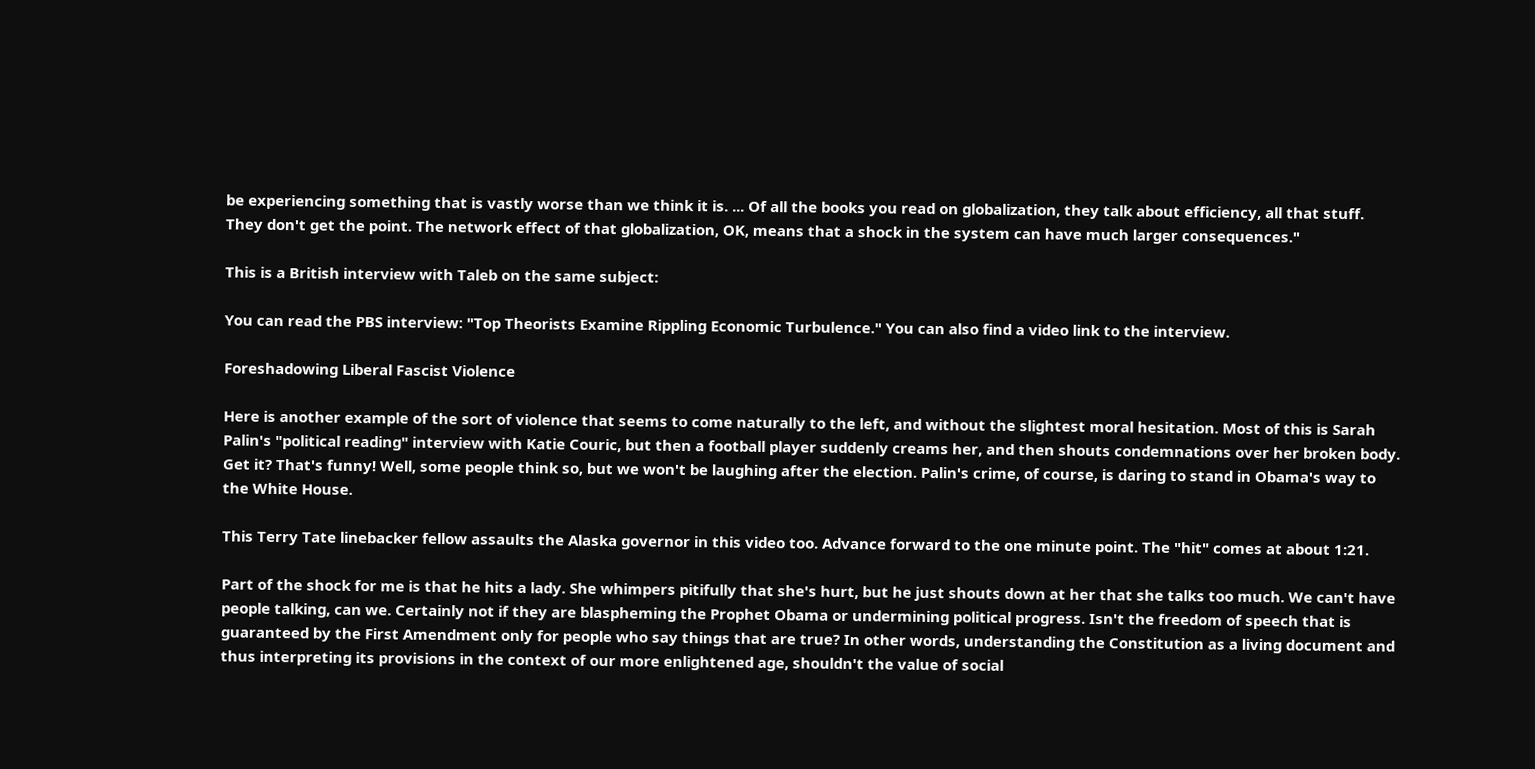be experiencing something that is vastly worse than we think it is. ... Of all the books you read on globalization, they talk about efficiency, all that stuff. They don't get the point. The network effect of that globalization, OK, means that a shock in the system can have much larger consequences."

This is a British interview with Taleb on the same subject:

You can read the PBS interview: "Top Theorists Examine Rippling Economic Turbulence." You can also find a video link to the interview.

Foreshadowing Liberal Fascist Violence

Here is another example of the sort of violence that seems to come naturally to the left, and without the slightest moral hesitation. Most of this is Sarah Palin's "political reading" interview with Katie Couric, but then a football player suddenly creams her, and then shouts condemnations over her broken body. Get it? That's funny! Well, some people think so, but we won't be laughing after the election. Palin's crime, of course, is daring to stand in Obama's way to the White House.

This Terry Tate linebacker fellow assaults the Alaska governor in this video too. Advance forward to the one minute point. The "hit" comes at about 1:21.

Part of the shock for me is that he hits a lady. She whimpers pitifully that she's hurt, but he just shouts down at her that she talks too much. We can't have people talking, can we. Certainly not if they are blaspheming the Prophet Obama or undermining political progress. Isn't the freedom of speech that is guaranteed by the First Amendment only for people who say things that are true? In other words, understanding the Constitution as a living document and thus interpreting its provisions in the context of our more enlightened age, shouldn't the value of social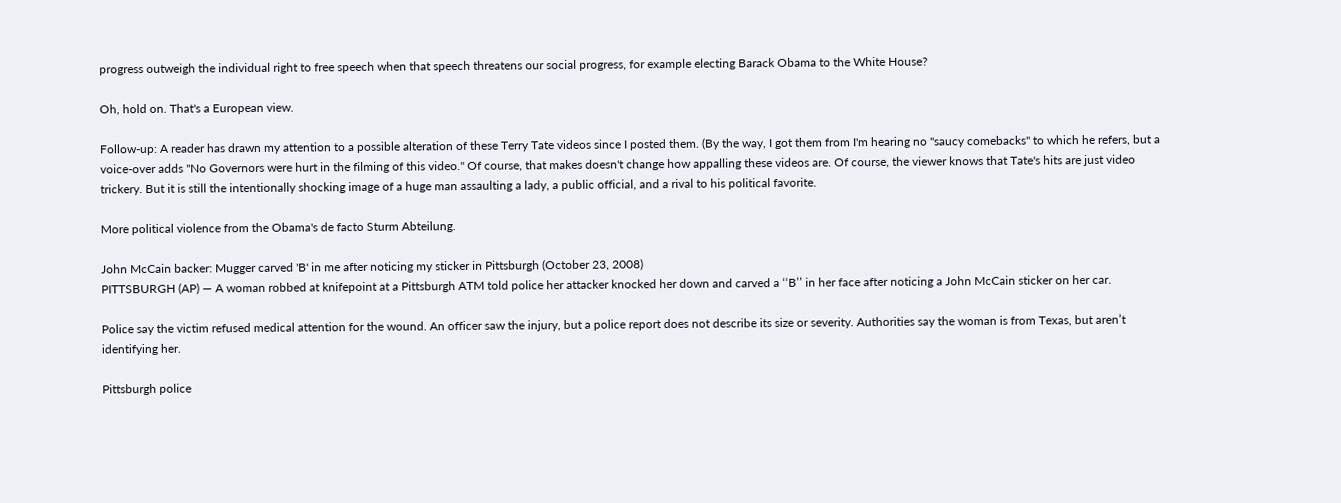progress outweigh the individual right to free speech when that speech threatens our social progress, for example electing Barack Obama to the White House?

Oh, hold on. That's a European view.

Follow-up: A reader has drawn my attention to a possible alteration of these Terry Tate videos since I posted them. (By the way, I got them from I'm hearing no "saucy comebacks" to which he refers, but a voice-over adds "No Governors were hurt in the filming of this video." Of course, that makes doesn't change how appalling these videos are. Of course, the viewer knows that Tate's hits are just video trickery. But it is still the intentionally shocking image of a huge man assaulting a lady, a public official, and a rival to his political favorite.

More political violence from the Obama's de facto Sturm Abteilung.

John McCain backer: Mugger carved 'B' in me after noticing my sticker in Pittsburgh (October 23, 2008)
PITTSBURGH (AP) — A woman robbed at knifepoint at a Pittsburgh ATM told police her attacker knocked her down and carved a ‘‘B’’ in her face after noticing a John McCain sticker on her car.

Police say the victim refused medical attention for the wound. An officer saw the injury, but a police report does not describe its size or severity. Authorities say the woman is from Texas, but aren’t identifying her.

Pittsburgh police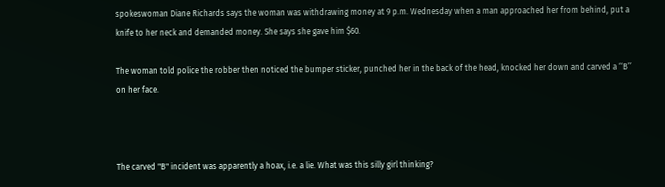spokeswoman Diane Richards says the woman was withdrawing money at 9 p.m. Wednesday when a man approached her from behind, put a knife to her neck and demanded money. She says she gave him $60.

The woman told police the robber then noticed the bumper sticker, punched her in the back of the head, knocked her down and carved a ‘‘B’’ on her face.



The carved "B" incident was apparently a hoax, i.e. a lie. What was this silly girl thinking?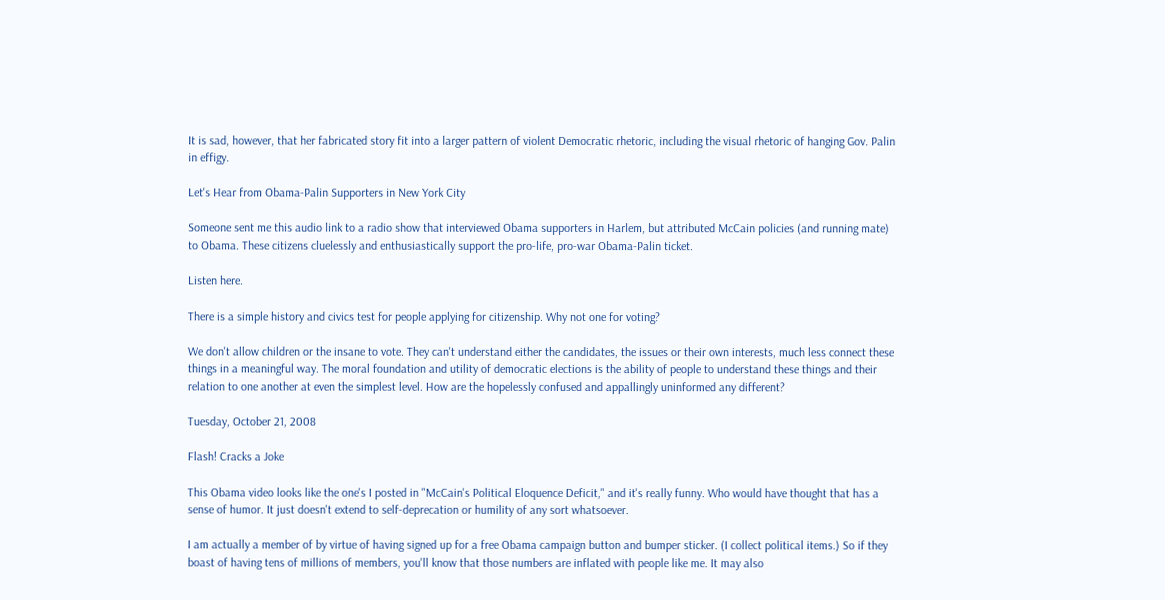It is sad, however, that her fabricated story fit into a larger pattern of violent Democratic rhetoric, including the visual rhetoric of hanging Gov. Palin in effigy.

Let's Hear from Obama-Palin Supporters in New York City

Someone sent me this audio link to a radio show that interviewed Obama supporters in Harlem, but attributed McCain policies (and running mate) to Obama. These citizens cluelessly and enthusiastically support the pro-life, pro-war Obama-Palin ticket.

Listen here.

There is a simple history and civics test for people applying for citizenship. Why not one for voting?

We don't allow children or the insane to vote. They can't understand either the candidates, the issues or their own interests, much less connect these things in a meaningful way. The moral foundation and utility of democratic elections is the ability of people to understand these things and their relation to one another at even the simplest level. How are the hopelessly confused and appallingly uninformed any different?

Tuesday, October 21, 2008

Flash! Cracks a Joke

This Obama video looks like the one's I posted in "McCain's Political Eloquence Deficit," and it's really funny. Who would have thought that has a sense of humor. It just doesn't extend to self-deprecation or humility of any sort whatsoever.

I am actually a member of by virtue of having signed up for a free Obama campaign button and bumper sticker. (I collect political items.) So if they boast of having tens of millions of members, you'll know that those numbers are inflated with people like me. It may also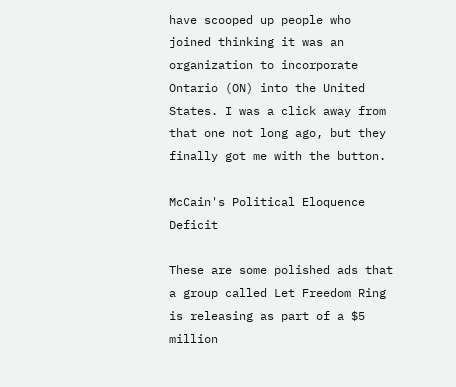have scooped up people who joined thinking it was an organization to incorporate Ontario (ON) into the United States. I was a click away from that one not long ago, but they finally got me with the button.

McCain's Political Eloquence Deficit

These are some polished ads that a group called Let Freedom Ring is releasing as part of a $5 million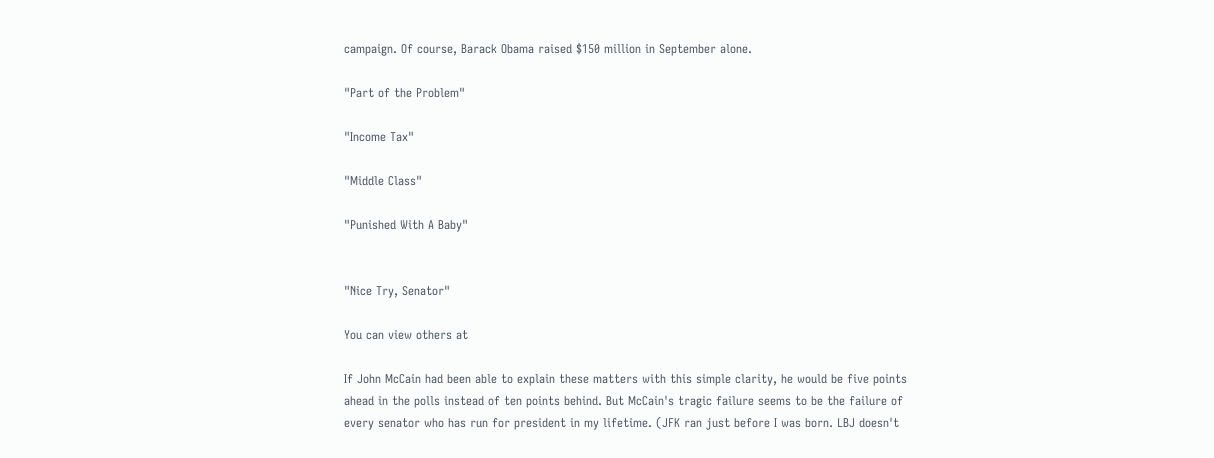campaign. Of course, Barack Obama raised $150 million in September alone.

"Part of the Problem"

"Income Tax"

"Middle Class"

"Punished With A Baby"


"Nice Try, Senator"

You can view others at

If John McCain had been able to explain these matters with this simple clarity, he would be five points ahead in the polls instead of ten points behind. But McCain's tragic failure seems to be the failure of every senator who has run for president in my lifetime. (JFK ran just before I was born. LBJ doesn't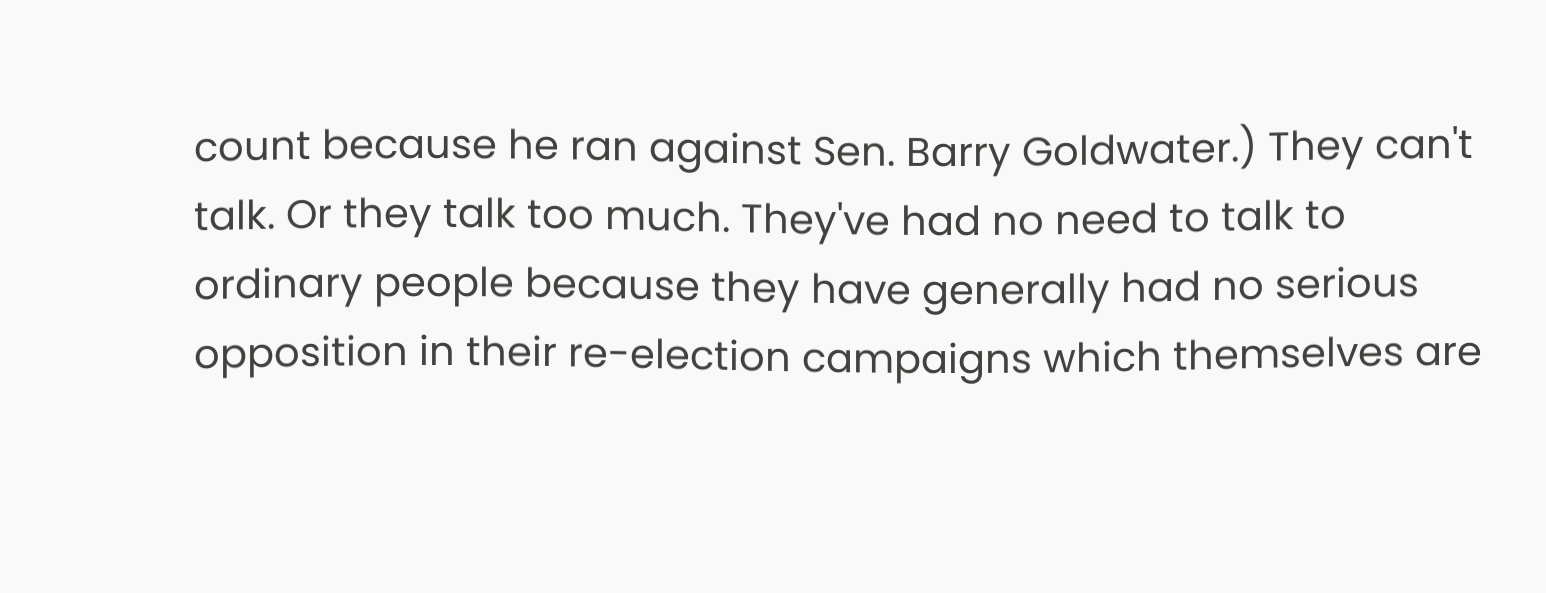count because he ran against Sen. Barry Goldwater.) They can't talk. Or they talk too much. They've had no need to talk to ordinary people because they have generally had no serious opposition in their re-election campaigns which themselves are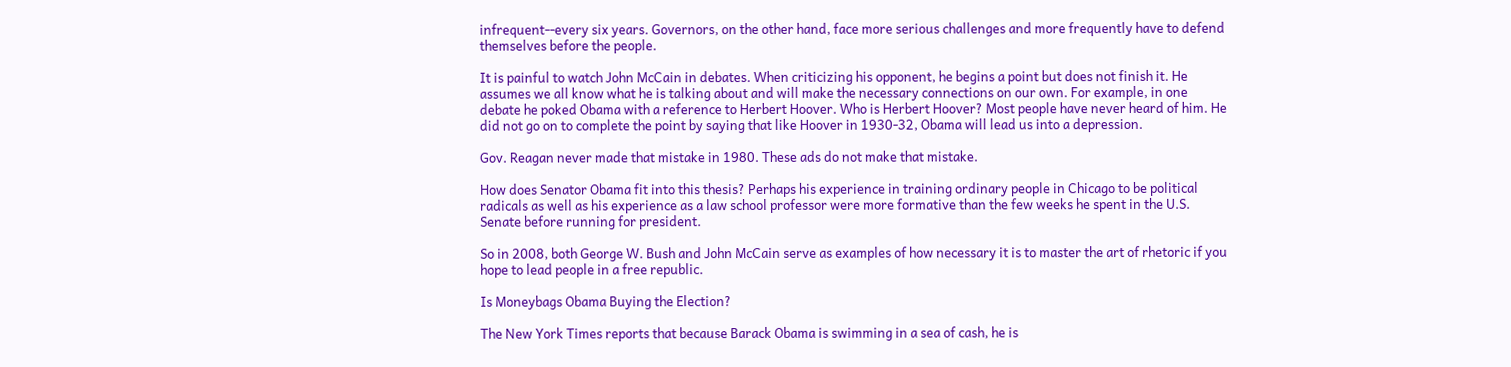infrequent--every six years. Governors, on the other hand, face more serious challenges and more frequently have to defend themselves before the people.

It is painful to watch John McCain in debates. When criticizing his opponent, he begins a point but does not finish it. He assumes we all know what he is talking about and will make the necessary connections on our own. For example, in one debate he poked Obama with a reference to Herbert Hoover. Who is Herbert Hoover? Most people have never heard of him. He did not go on to complete the point by saying that like Hoover in 1930-32, Obama will lead us into a depression.

Gov. Reagan never made that mistake in 1980. These ads do not make that mistake.

How does Senator Obama fit into this thesis? Perhaps his experience in training ordinary people in Chicago to be political radicals as well as his experience as a law school professor were more formative than the few weeks he spent in the U.S. Senate before running for president.

So in 2008, both George W. Bush and John McCain serve as examples of how necessary it is to master the art of rhetoric if you hope to lead people in a free republic.

Is Moneybags Obama Buying the Election?

The New York Times reports that because Barack Obama is swimming in a sea of cash, he is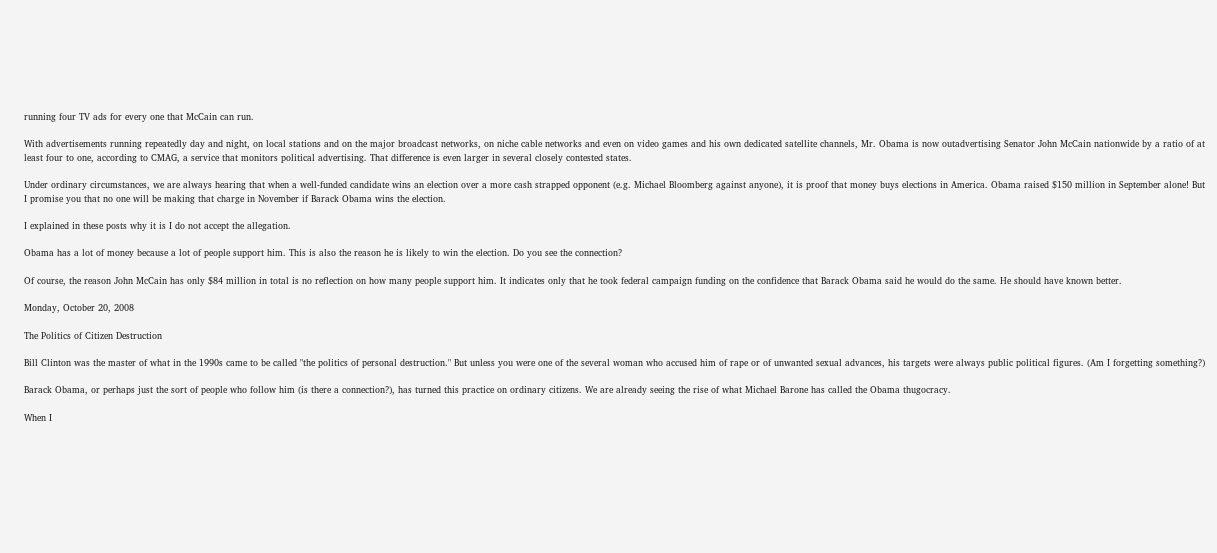running four TV ads for every one that McCain can run.

With advertisements running repeatedly day and night, on local stations and on the major broadcast networks, on niche cable networks and even on video games and his own dedicated satellite channels, Mr. Obama is now outadvertising Senator John McCain nationwide by a ratio of at least four to one, according to CMAG, a service that monitors political advertising. That difference is even larger in several closely contested states.

Under ordinary circumstances, we are always hearing that when a well-funded candidate wins an election over a more cash strapped opponent (e.g. Michael Bloomberg against anyone), it is proof that money buys elections in America. Obama raised $150 million in September alone! But I promise you that no one will be making that charge in November if Barack Obama wins the election.

I explained in these posts why it is I do not accept the allegation.

Obama has a lot of money because a lot of people support him. This is also the reason he is likely to win the election. Do you see the connection?

Of course, the reason John McCain has only $84 million in total is no reflection on how many people support him. It indicates only that he took federal campaign funding on the confidence that Barack Obama said he would do the same. He should have known better.

Monday, October 20, 2008

The Politics of Citizen Destruction

Bill Clinton was the master of what in the 1990s came to be called "the politics of personal destruction." But unless you were one of the several woman who accused him of rape or of unwanted sexual advances, his targets were always public political figures. (Am I forgetting something?)

Barack Obama, or perhaps just the sort of people who follow him (is there a connection?), has turned this practice on ordinary citizens. We are already seeing the rise of what Michael Barone has called the Obama thugocracy.

When I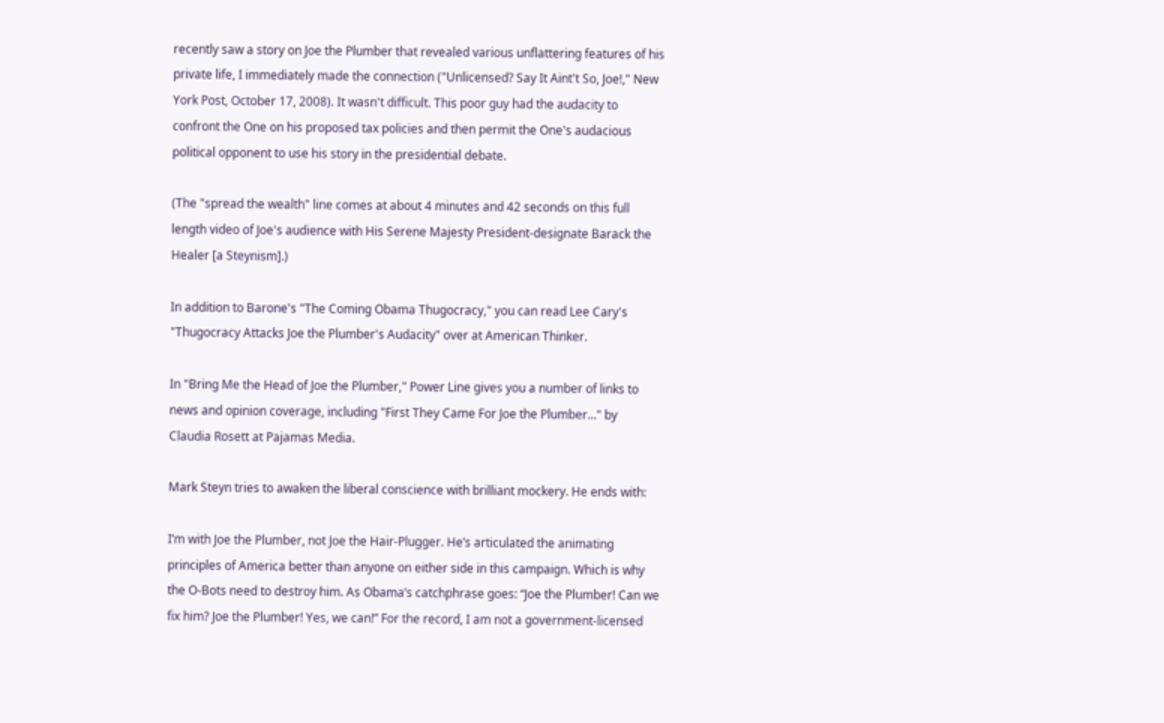recently saw a story on Joe the Plumber that revealed various unflattering features of his private life, I immediately made the connection ("Unlicensed? Say It Aint't So, Joe!," New York Post, October 17, 2008). It wasn't difficult. This poor guy had the audacity to confront the One on his proposed tax policies and then permit the One's audacious political opponent to use his story in the presidential debate.

(The "spread the wealth" line comes at about 4 minutes and 42 seconds on this full length video of Joe's audience with His Serene Majesty President-designate Barack the Healer [a Steynism].)

In addition to Barone's "The Coming Obama Thugocracy," you can read Lee Cary's "Thugocracy Attacks Joe the Plumber's Audacity" over at American Thinker.

In "Bring Me the Head of Joe the Plumber," Power Line gives you a number of links to news and opinion coverage, including "First They Came For Joe the Plumber..." by Claudia Rosett at Pajamas Media.

Mark Steyn tries to awaken the liberal conscience with brilliant mockery. He ends with:

I’m with Joe the Plumber, not Joe the Hair-Plugger. He’s articulated the animating principles of America better than anyone on either side in this campaign. Which is why the O-Bots need to destroy him. As Obama’s catchphrase goes: “Joe the Plumber! Can we fix him? Joe the Plumber! Yes, we can!” For the record, I am not a government-licensed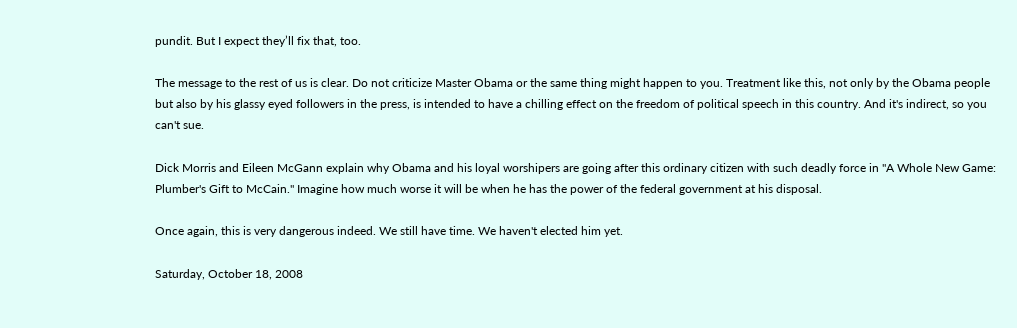pundit. But I expect they’ll fix that, too.

The message to the rest of us is clear. Do not criticize Master Obama or the same thing might happen to you. Treatment like this, not only by the Obama people but also by his glassy eyed followers in the press, is intended to have a chilling effect on the freedom of political speech in this country. And it's indirect, so you can't sue.

Dick Morris and Eileen McGann explain why Obama and his loyal worshipers are going after this ordinary citizen with such deadly force in "A Whole New Game: Plumber's Gift to McCain." Imagine how much worse it will be when he has the power of the federal government at his disposal.

Once again, this is very dangerous indeed. We still have time. We haven't elected him yet.

Saturday, October 18, 2008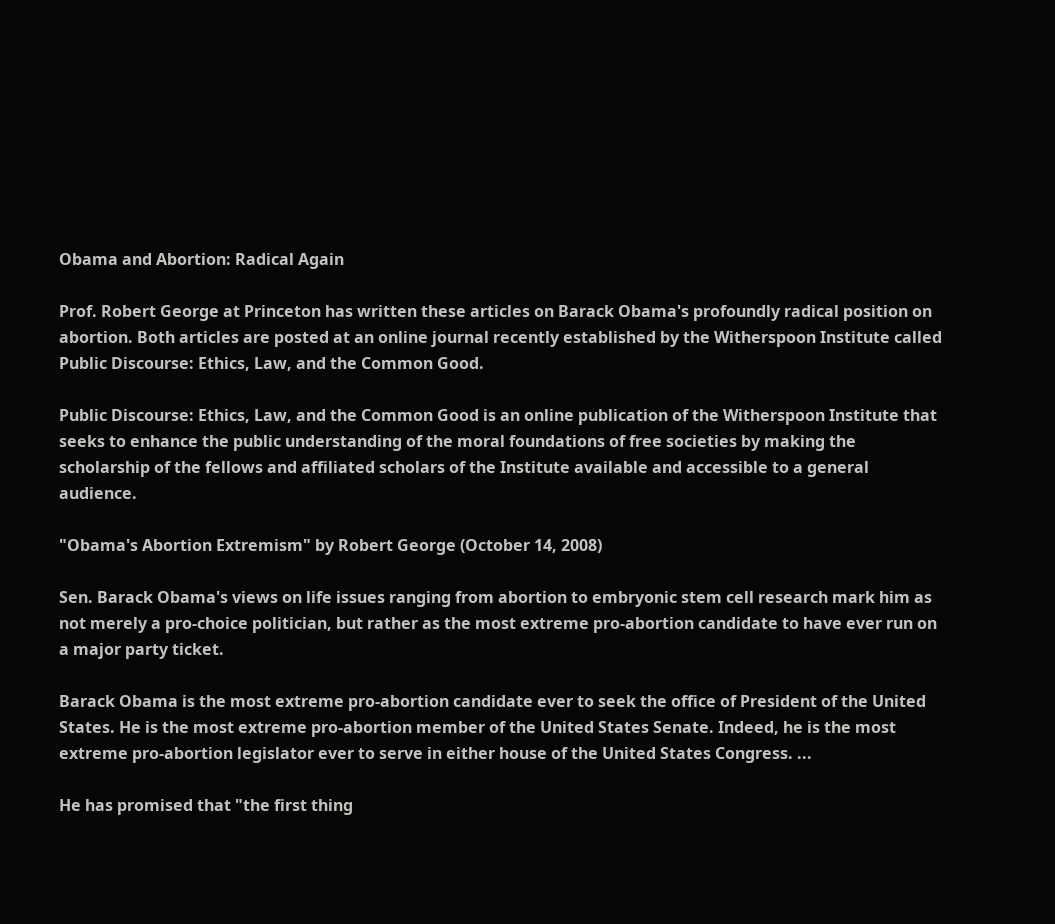Obama and Abortion: Radical Again

Prof. Robert George at Princeton has written these articles on Barack Obama's profoundly radical position on abortion. Both articles are posted at an online journal recently established by the Witherspoon Institute called Public Discourse: Ethics, Law, and the Common Good.

Public Discourse: Ethics, Law, and the Common Good is an online publication of the Witherspoon Institute that seeks to enhance the public understanding of the moral foundations of free societies by making the scholarship of the fellows and affiliated scholars of the Institute available and accessible to a general audience.

"Obama's Abortion Extremism" by Robert George (October 14, 2008)

Sen. Barack Obama's views on life issues ranging from abortion to embryonic stem cell research mark him as not merely a pro-choice politician, but rather as the most extreme pro-abortion candidate to have ever run on a major party ticket.

Barack Obama is the most extreme pro-abortion candidate ever to seek the office of President of the United States. He is the most extreme pro-abortion member of the United States Senate. Indeed, he is the most extreme pro-abortion legislator ever to serve in either house of the United States Congress. ...

He has promised that "the first thing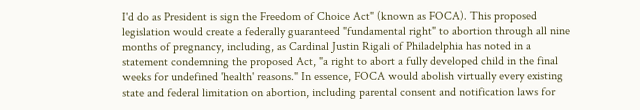I'd do as President is sign the Freedom of Choice Act" (known as FOCA). This proposed legislation would create a federally guaranteed "fundamental right" to abortion through all nine months of pregnancy, including, as Cardinal Justin Rigali of Philadelphia has noted in a statement condemning the proposed Act, "a right to abort a fully developed child in the final weeks for undefined 'health' reasons." In essence, FOCA would abolish virtually every existing state and federal limitation on abortion, including parental consent and notification laws for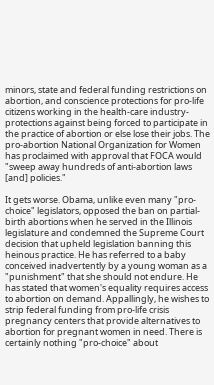minors, state and federal funding restrictions on abortion, and conscience protections for pro-life citizens working in the health-care industry-protections against being forced to participate in the practice of abortion or else lose their jobs. The pro-abortion National Organization for Women has proclaimed with approval that FOCA would "sweep away hundreds of anti-abortion laws [and] policies."

It gets worse. Obama, unlike even many "pro-choice" legislators, opposed the ban on partial-birth abortions when he served in the Illinois legislature and condemned the Supreme Court decision that upheld legislation banning this heinous practice. He has referred to a baby conceived inadvertently by a young woman as a "punishment" that she should not endure. He has stated that women's equality requires access to abortion on demand. Appallingly, he wishes to strip federal funding from pro-life crisis pregnancy centers that provide alternatives to abortion for pregnant women in need. There is certainly nothing "pro-choice" about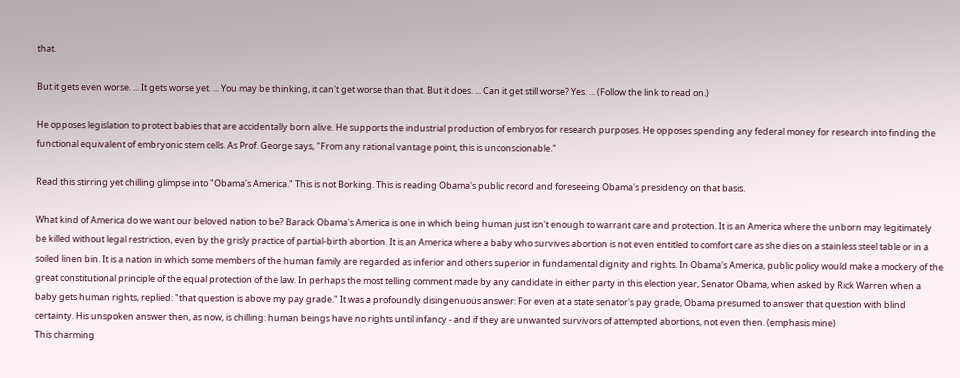that.

But it gets even worse. ... It gets worse yet. ... You may be thinking, it can't get worse than that. But it does. ... Can it get still worse? Yes. ... (Follow the link to read on.)

He opposes legislation to protect babies that are accidentally born alive. He supports the industrial production of embryos for research purposes. He opposes spending any federal money for research into finding the functional equivalent of embryonic stem cells. As Prof. George says, "From any rational vantage point, this is unconscionable."

Read this stirring yet chilling glimpse into "Obama's America." This is not Borking. This is reading Obama's public record and foreseeing Obama's presidency on that basis.

What kind of America do we want our beloved nation to be? Barack Obama's America is one in which being human just isn't enough to warrant care and protection. It is an America where the unborn may legitimately be killed without legal restriction, even by the grisly practice of partial-birth abortion. It is an America where a baby who survives abortion is not even entitled to comfort care as she dies on a stainless steel table or in a soiled linen bin. It is a nation in which some members of the human family are regarded as inferior and others superior in fundamental dignity and rights. In Obama's America, public policy would make a mockery of the great constitutional principle of the equal protection of the law. In perhaps the most telling comment made by any candidate in either party in this election year, Senator Obama, when asked by Rick Warren when a baby gets human rights, replied: "that question is above my pay grade." It was a profoundly disingenuous answer: For even at a state senator's pay grade, Obama presumed to answer that question with blind certainty. His unspoken answer then, as now, is chilling: human beings have no rights until infancy - and if they are unwanted survivors of attempted abortions, not even then. (emphasis mine)
This charming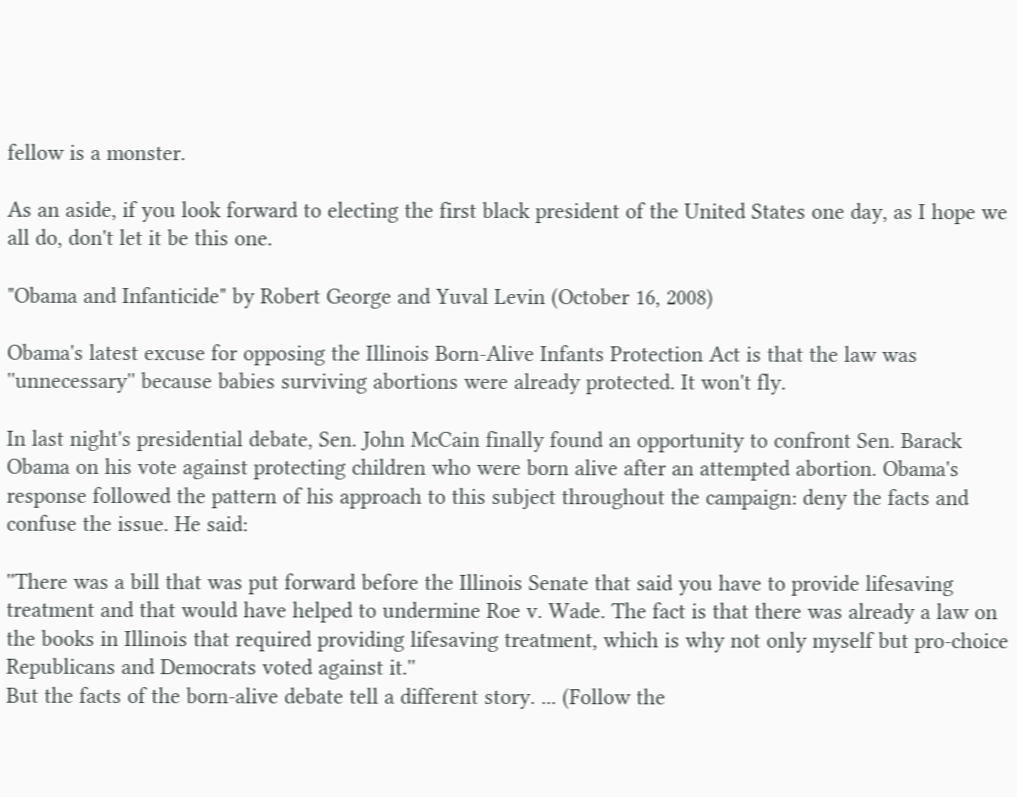fellow is a monster.

As an aside, if you look forward to electing the first black president of the United States one day, as I hope we all do, don't let it be this one.

"Obama and Infanticide" by Robert George and Yuval Levin (October 16, 2008)

Obama's latest excuse for opposing the Illinois Born-Alive Infants Protection Act is that the law was ''unnecessary'' because babies surviving abortions were already protected. It won't fly.

In last night's presidential debate, Sen. John McCain finally found an opportunity to confront Sen. Barack Obama on his vote against protecting children who were born alive after an attempted abortion. Obama's response followed the pattern of his approach to this subject throughout the campaign: deny the facts and confuse the issue. He said:

''There was a bill that was put forward before the Illinois Senate that said you have to provide lifesaving treatment and that would have helped to undermine Roe v. Wade. The fact is that there was already a law on the books in Illinois that required providing lifesaving treatment, which is why not only myself but pro-choice Republicans and Democrats voted against it.''
But the facts of the born-alive debate tell a different story. ... (Follow the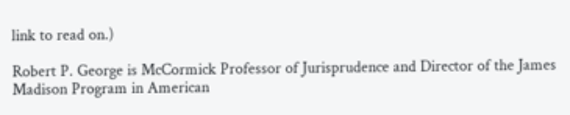link to read on.)

Robert P. George is McCormick Professor of Jurisprudence and Director of the James Madison Program in American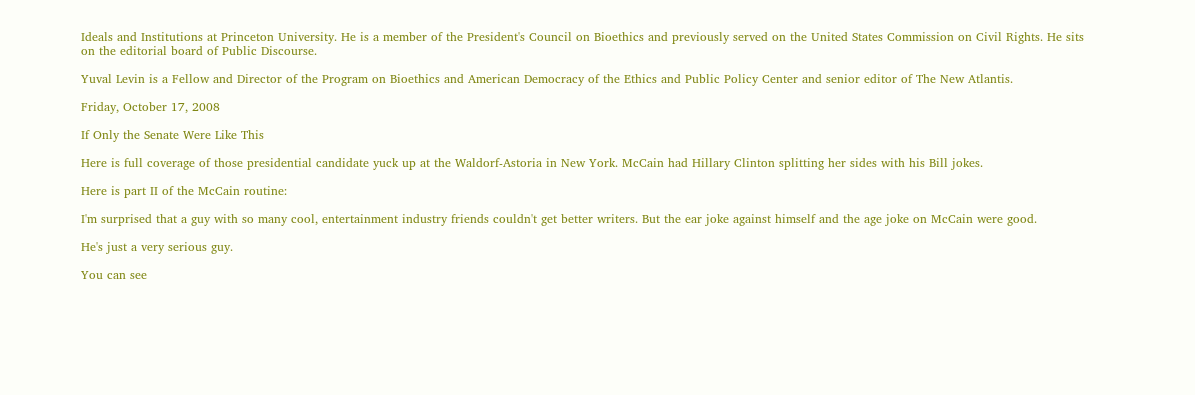Ideals and Institutions at Princeton University. He is a member of the President's Council on Bioethics and previously served on the United States Commission on Civil Rights. He sits on the editorial board of Public Discourse.

Yuval Levin is a Fellow and Director of the Program on Bioethics and American Democracy of the Ethics and Public Policy Center and senior editor of The New Atlantis.

Friday, October 17, 2008

If Only the Senate Were Like This

Here is full coverage of those presidential candidate yuck up at the Waldorf-Astoria in New York. McCain had Hillary Clinton splitting her sides with his Bill jokes.

Here is part II of the McCain routine:

I'm surprised that a guy with so many cool, entertainment industry friends couldn't get better writers. But the ear joke against himself and the age joke on McCain were good.

He's just a very serious guy.

You can see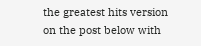the greatest hits version on the post below with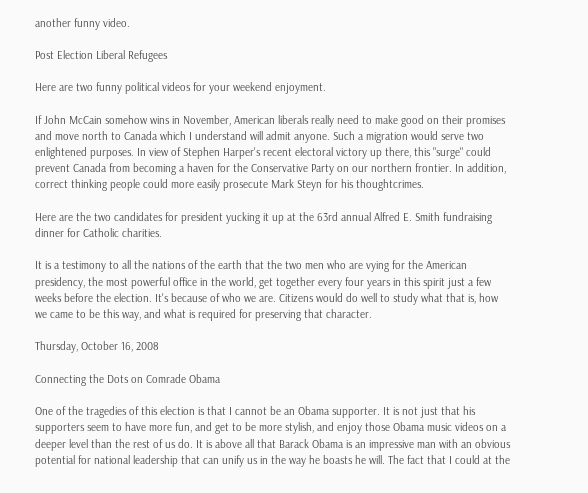another funny video.

Post Election Liberal Refugees

Here are two funny political videos for your weekend enjoyment.

If John McCain somehow wins in November, American liberals really need to make good on their promises and move north to Canada which I understand will admit anyone. Such a migration would serve two enlightened purposes. In view of Stephen Harper's recent electoral victory up there, this "surge" could prevent Canada from becoming a haven for the Conservative Party on our northern frontier. In addition, correct thinking people could more easily prosecute Mark Steyn for his thoughtcrimes.

Here are the two candidates for president yucking it up at the 63rd annual Alfred E. Smith fundraising dinner for Catholic charities.

It is a testimony to all the nations of the earth that the two men who are vying for the American presidency, the most powerful office in the world, get together every four years in this spirit just a few weeks before the election. It's because of who we are. Citizens would do well to study what that is, how we came to be this way, and what is required for preserving that character.

Thursday, October 16, 2008

Connecting the Dots on Comrade Obama

One of the tragedies of this election is that I cannot be an Obama supporter. It is not just that his supporters seem to have more fun, and get to be more stylish, and enjoy those Obama music videos on a deeper level than the rest of us do. It is above all that Barack Obama is an impressive man with an obvious potential for national leadership that can unify us in the way he boasts he will. The fact that I could at the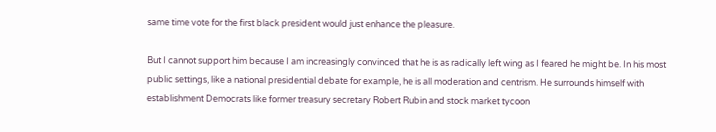same time vote for the first black president would just enhance the pleasure.

But I cannot support him because I am increasingly convinced that he is as radically left wing as I feared he might be. In his most public settings, like a national presidential debate for example, he is all moderation and centrism. He surrounds himself with establishment Democrats like former treasury secretary Robert Rubin and stock market tycoon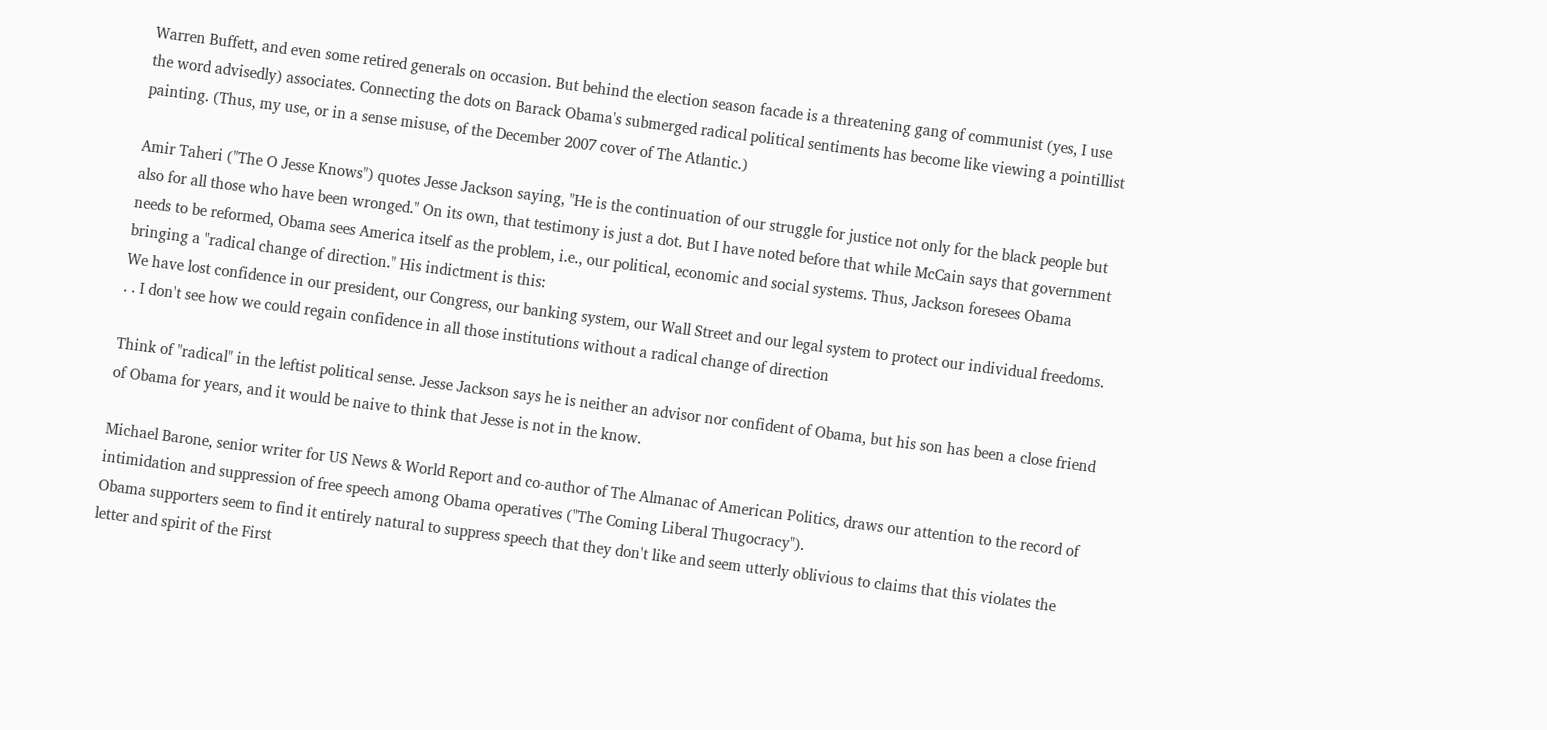Warren Buffett, and even some retired generals on occasion. But behind the election season facade is a threatening gang of communist (yes, I use the word advisedly) associates. Connecting the dots on Barack Obama's submerged radical political sentiments has become like viewing a pointillist painting. (Thus, my use, or in a sense misuse, of the December 2007 cover of The Atlantic.)

Amir Taheri ("The O Jesse Knows") quotes Jesse Jackson saying, "He is the continuation of our struggle for justice not only for the black people but also for all those who have been wronged." On its own, that testimony is just a dot. But I have noted before that while McCain says that government needs to be reformed, Obama sees America itself as the problem, i.e., our political, economic and social systems. Thus, Jackson foresees Obama bringing a "radical change of direction." His indictment is this:
We have lost confidence in our president, our Congress, our banking system, our Wall Street and our legal system to protect our individual freedoms. . . I don't see how we could regain confidence in all those institutions without a radical change of direction

Think of "radical" in the leftist political sense. Jesse Jackson says he is neither an advisor nor confident of Obama, but his son has been a close friend of Obama for years, and it would be naive to think that Jesse is not in the know.

Michael Barone, senior writer for US News & World Report and co-author of The Almanac of American Politics, draws our attention to the record of intimidation and suppression of free speech among Obama operatives ("The Coming Liberal Thugocracy").
Obama supporters seem to find it entirely natural to suppress speech that they don't like and seem utterly oblivious to claims that this violates the letter and spirit of the First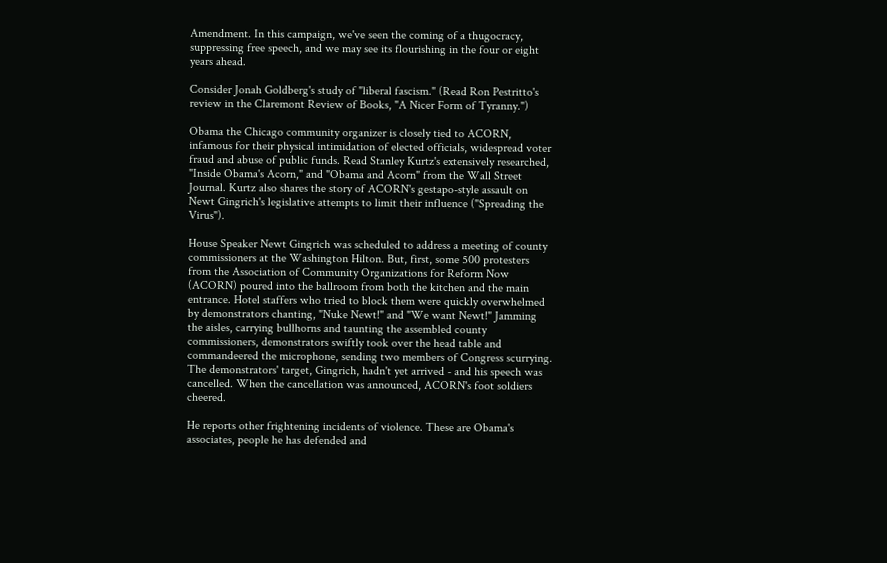Amendment. In this campaign, we've seen the coming of a thugocracy, suppressing free speech, and we may see its flourishing in the four or eight years ahead.

Consider Jonah Goldberg's study of "liberal fascism." (Read Ron Pestritto's review in the Claremont Review of Books, "A Nicer Form of Tyranny.")

Obama the Chicago community organizer is closely tied to ACORN, infamous for their physical intimidation of elected officials, widespread voter fraud and abuse of public funds. Read Stanley Kurtz's extensively researched, "Inside Obama's Acorn," and "Obama and Acorn" from the Wall Street Journal. Kurtz also shares the story of ACORN's gestapo-style assault on Newt Gingrich's legislative attempts to limit their influence ("Spreading the Virus").

House Speaker Newt Gingrich was scheduled to address a meeting of county commissioners at the Washington Hilton. But, first, some 500 protesters from the Association of Community Organizations for Reform Now (ACORN) poured into the ballroom from both the kitchen and the main entrance. Hotel staffers who tried to block them were quickly overwhelmed by demonstrators chanting, "Nuke Newt!" and "We want Newt!" Jamming the aisles, carrying bullhorns and taunting the assembled county commissioners, demonstrators swiftly took over the head table and commandeered the microphone, sending two members of Congress scurrying. The demonstrators' target, Gingrich, hadn't yet arrived - and his speech was cancelled. When the cancellation was announced, ACORN's foot soldiers cheered.

He reports other frightening incidents of violence. These are Obama's associates, people he has defended and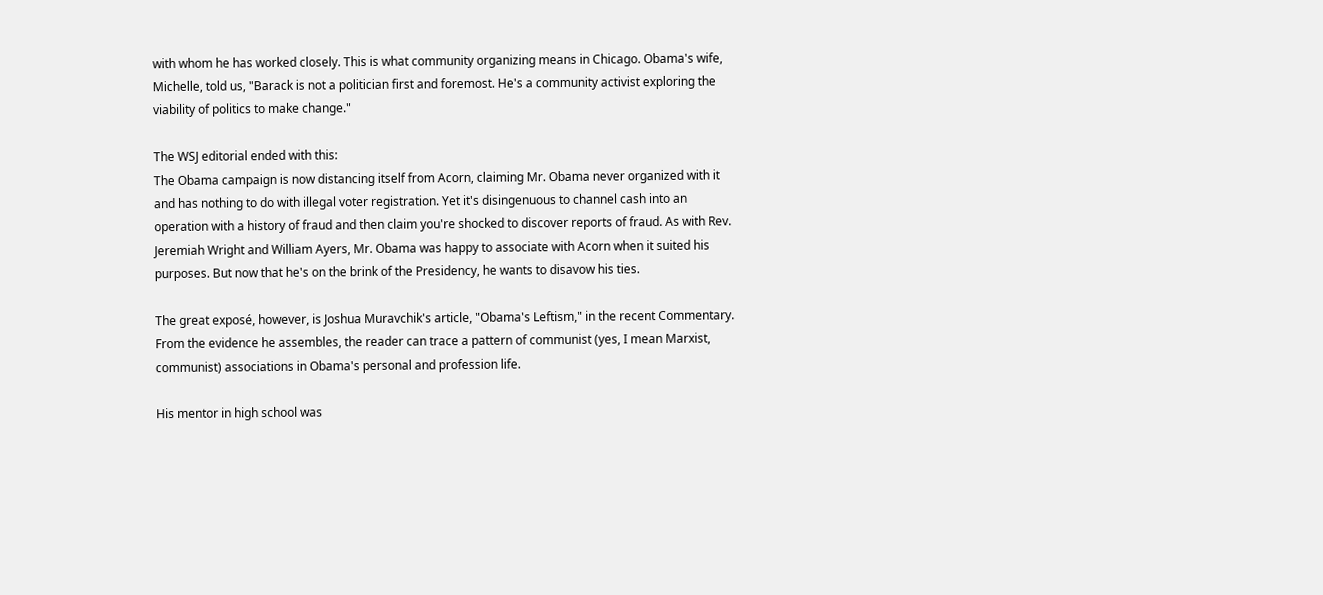with whom he has worked closely. This is what community organizing means in Chicago. Obama's wife, Michelle, told us, "Barack is not a politician first and foremost. He's a community activist exploring the viability of politics to make change."

The WSJ editorial ended with this:
The Obama campaign is now distancing itself from Acorn, claiming Mr. Obama never organized with it and has nothing to do with illegal voter registration. Yet it's disingenuous to channel cash into an operation with a history of fraud and then claim you're shocked to discover reports of fraud. As with Rev. Jeremiah Wright and William Ayers, Mr. Obama was happy to associate with Acorn when it suited his purposes. But now that he's on the brink of the Presidency, he wants to disavow his ties.

The great exposé, however, is Joshua Muravchik's article, "Obama's Leftism," in the recent Commentary. From the evidence he assembles, the reader can trace a pattern of communist (yes, I mean Marxist, communist) associations in Obama's personal and profession life.

His mentor in high school was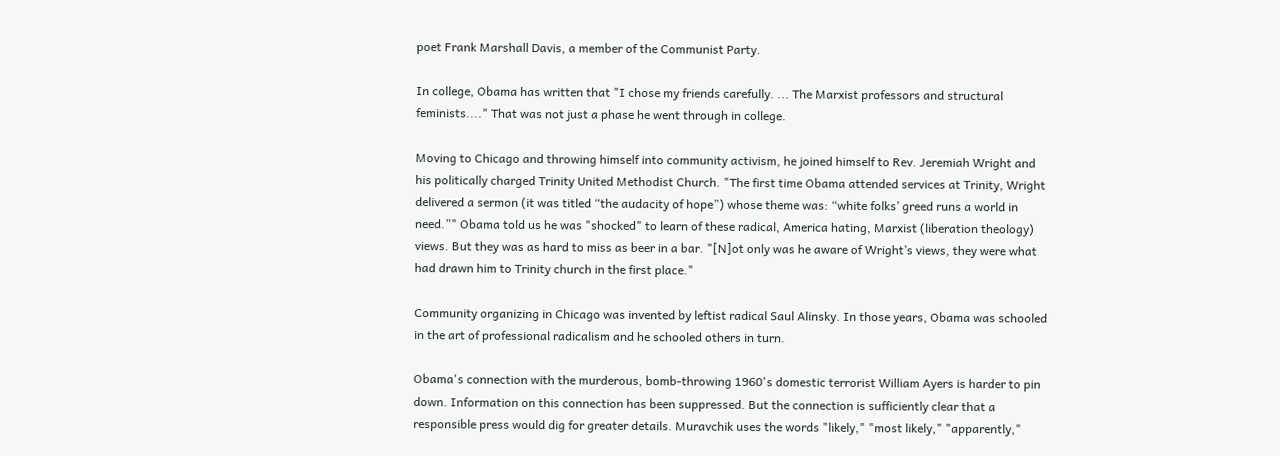poet Frank Marshall Davis, a member of the Communist Party.

In college, Obama has written that "I chose my friends carefully. ... The Marxist professors and structural feminists...." That was not just a phase he went through in college.

Moving to Chicago and throwing himself into community activism, he joined himself to Rev. Jeremiah Wright and his politically charged Trinity United Methodist Church. "The first time Obama attended services at Trinity, Wright delivered a sermon (it was titled “the audacity of hope”) whose theme was: “white folks’ greed runs a world in need.”" Obama told us he was "shocked" to learn of these radical, America hating, Marxist (liberation theology) views. But they was as hard to miss as beer in a bar. "[N]ot only was he aware of Wright’s views, they were what had drawn him to Trinity church in the first place."

Community organizing in Chicago was invented by leftist radical Saul Alinsky. In those years, Obama was schooled in the art of professional radicalism and he schooled others in turn.

Obama's connection with the murderous, bomb-throwing 1960's domestic terrorist William Ayers is harder to pin down. Information on this connection has been suppressed. But the connection is sufficiently clear that a responsible press would dig for greater details. Muravchik uses the words "likely," "most likely," "apparently,"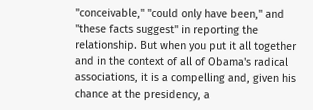"conceivable," "could only have been," and "these facts suggest" in reporting the relationship. But when you put it all together and in the context of all of Obama's radical associations, it is a compelling and, given his chance at the presidency, a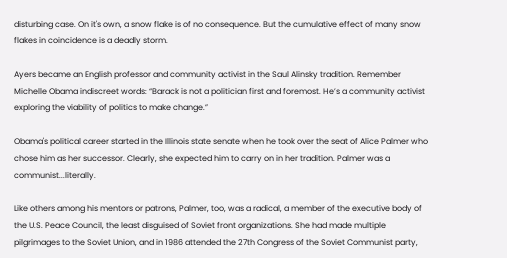disturbing case. On it's own, a snow flake is of no consequence. But the cumulative effect of many snow flakes in coincidence is a deadly storm.

Ayers became an English professor and community activist in the Saul Alinsky tradition. Remember Michelle Obama indiscreet words: “Barack is not a politician first and foremost. He’s a community activist exploring the viability of politics to make change.”

Obama's political career started in the Illinois state senate when he took over the seat of Alice Palmer who chose him as her successor. Clearly, she expected him to carry on in her tradition. Palmer was a communist...literally.

Like others among his mentors or patrons, Palmer, too, was a radical, a member of the executive body of the U.S. Peace Council, the least disguised of Soviet front organizations. She had made multiple pilgrimages to the Soviet Union, and in 1986 attended the 27th Congress of the Soviet Communist party,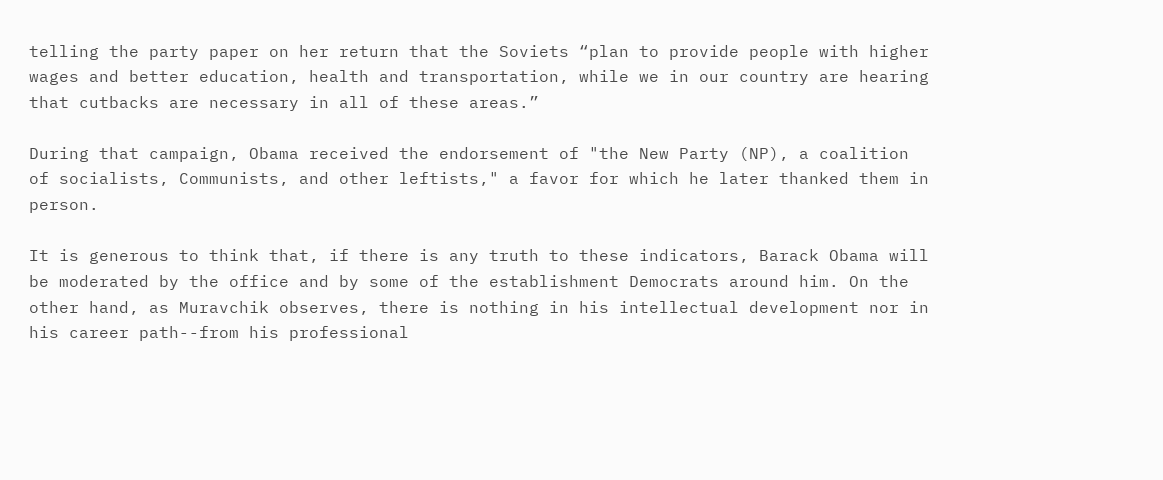telling the party paper on her return that the Soviets “plan to provide people with higher wages and better education, health and transportation, while we in our country are hearing that cutbacks are necessary in all of these areas.”

During that campaign, Obama received the endorsement of "the New Party (NP), a coalition of socialists, Communists, and other leftists," a favor for which he later thanked them in person.

It is generous to think that, if there is any truth to these indicators, Barack Obama will be moderated by the office and by some of the establishment Democrats around him. On the other hand, as Muravchik observes, there is nothing in his intellectual development nor in his career path--from his professional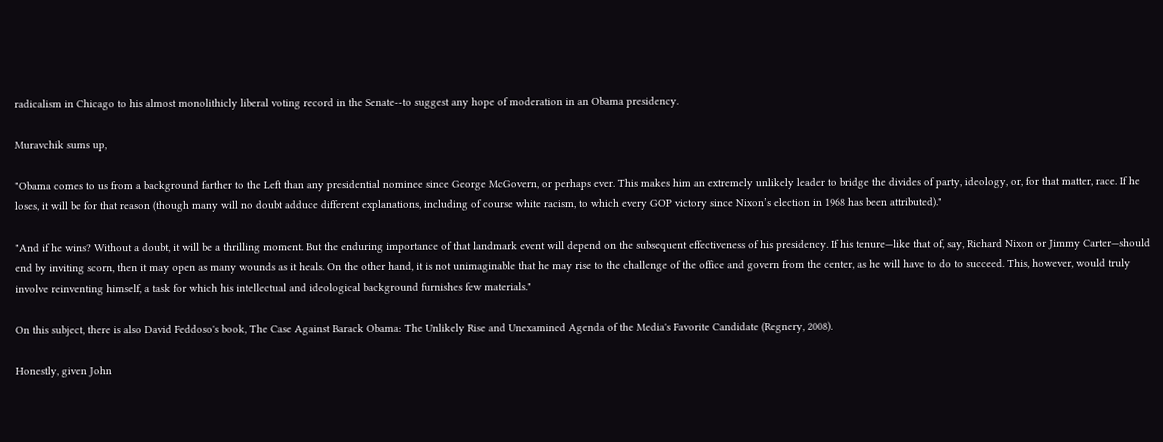radicalism in Chicago to his almost monolithicly liberal voting record in the Senate--to suggest any hope of moderation in an Obama presidency.

Muravchik sums up,

"Obama comes to us from a background farther to the Left than any presidential nominee since George McGovern, or perhaps ever. This makes him an extremely unlikely leader to bridge the divides of party, ideology, or, for that matter, race. If he loses, it will be for that reason (though many will no doubt adduce different explanations, including of course white racism, to which every GOP victory since Nixon’s election in 1968 has been attributed)."

"And if he wins? Without a doubt, it will be a thrilling moment. But the enduring importance of that landmark event will depend on the subsequent effectiveness of his presidency. If his tenure—like that of, say, Richard Nixon or Jimmy Carter—should end by inviting scorn, then it may open as many wounds as it heals. On the other hand, it is not unimaginable that he may rise to the challenge of the office and govern from the center, as he will have to do to succeed. This, however, would truly involve reinventing himself, a task for which his intellectual and ideological background furnishes few materials."

On this subject, there is also David Feddoso's book, The Case Against Barack Obama: The Unlikely Rise and Unexamined Agenda of the Media's Favorite Candidate (Regnery, 2008).

Honestly, given John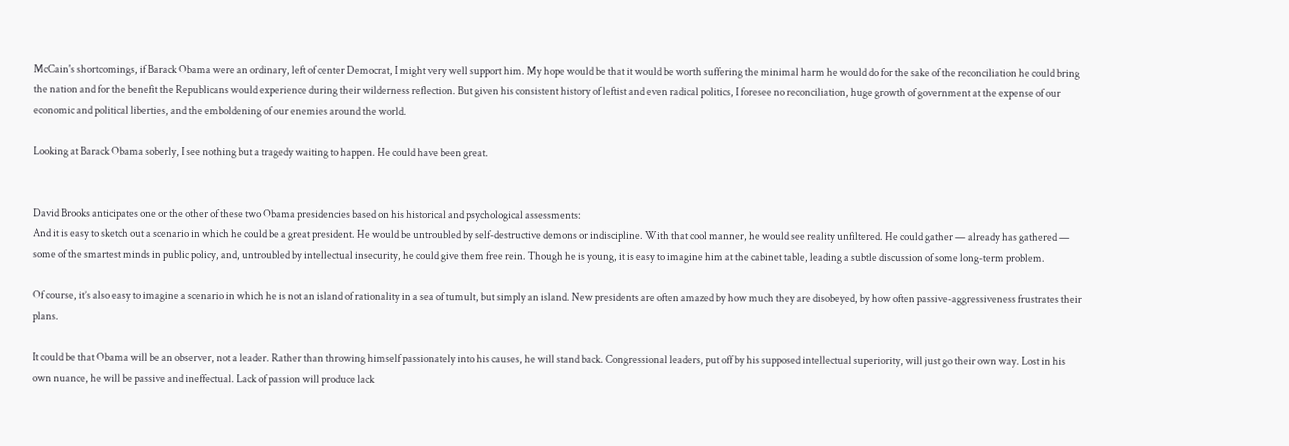McCain's shortcomings, if Barack Obama were an ordinary, left of center Democrat, I might very well support him. My hope would be that it would be worth suffering the minimal harm he would do for the sake of the reconciliation he could bring the nation and for the benefit the Republicans would experience during their wilderness reflection. But given his consistent history of leftist and even radical politics, I foresee no reconciliation, huge growth of government at the expense of our economic and political liberties, and the emboldening of our enemies around the world.

Looking at Barack Obama soberly, I see nothing but a tragedy waiting to happen. He could have been great.


David Brooks anticipates one or the other of these two Obama presidencies based on his historical and psychological assessments:
And it is easy to sketch out a scenario in which he could be a great president. He would be untroubled by self-destructive demons or indiscipline. With that cool manner, he would see reality unfiltered. He could gather — already has gathered — some of the smartest minds in public policy, and, untroubled by intellectual insecurity, he could give them free rein. Though he is young, it is easy to imagine him at the cabinet table, leading a subtle discussion of some long-term problem.

Of course, it’s also easy to imagine a scenario in which he is not an island of rationality in a sea of tumult, but simply an island. New presidents are often amazed by how much they are disobeyed, by how often passive-aggressiveness frustrates their plans.

It could be that Obama will be an observer, not a leader. Rather than throwing himself passionately into his causes, he will stand back. Congressional leaders, put off by his supposed intellectual superiority, will just go their own way. Lost in his own nuance, he will be passive and ineffectual. Lack of passion will produce lack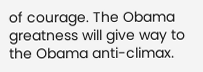of courage. The Obama greatness will give way to the Obama anti-climax.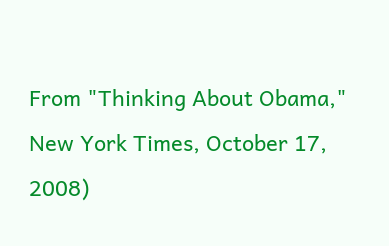From "Thinking About Obama," New York Times, October 17, 2008)